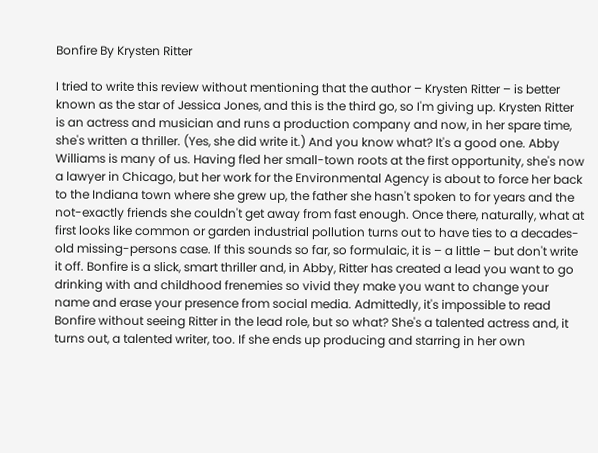Bonfire By Krysten Ritter

I tried to write this review without mentioning that the author – Krysten Ritter – is better known as the star of Jessica Jones, and this is the third go, so I'm giving up. Krysten Ritter is an actress and musician and runs a production company and now, in her spare time, she's written a thriller. (Yes, she did write it.) And you know what? It's a good one. Abby Williams is many of us. Having fled her small-town roots at the first opportunity, she's now a lawyer in Chicago, but her work for the Environmental Agency is about to force her back to the Indiana town where she grew up, the father she hasn't spoken to for years and the not-exactly friends she couldn't get away from fast enough. Once there, naturally, what at first looks like common or garden industrial pollution turns out to have ties to a decades-old missing-persons case. If this sounds so far, so formulaic, it is – a little – but don't write it off. Bonfire is a slick, smart thriller and, in Abby, Ritter has created a lead you want to go drinking with and childhood frenemies so vivid they make you want to change your name and erase your presence from social media. Admittedly, it's impossible to read Bonfire without seeing Ritter in the lead role, but so what? She's a talented actress and, it turns out, a talented writer, too. If she ends up producing and starring in her own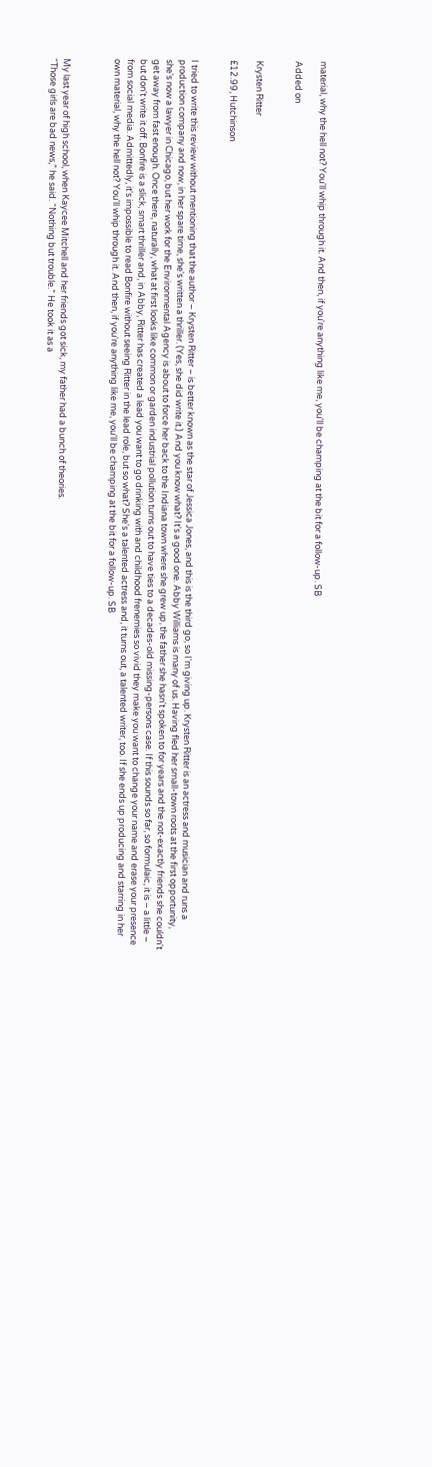material, why the hell not? You'll whip through it. And then, if you're anything like me, you'll be champing at the bit for a follow-up. SB

Added on


Krysten Ritter

£12.99, Hutchinson


I tried to write this review without mentioning that the author – Krysten Ritter – is better known as the star of Jessica Jones, and this is the third go, so I'm giving up. Krysten Ritter is an actress and musician and runs a production company and now, in her spare time, she's written a thriller. (Yes, she did write it.) And you know what? It's a good one. Abby Williams is many of us. Having fled her small-town roots at the first opportunity, she's now a lawyer in Chicago, but her work for the Environmental Agency is about to force her back to the Indiana town where she grew up, the father she hasn't spoken to for years and the not-exactly friends she couldn't get away from fast enough. Once there, naturally, what at first looks like common or garden industrial pollution turns out to have ties to a decades-old missing-persons case. If this sounds so far, so formulaic, it is – a little – but don't write it off. Bonfire is a slick, smart thriller and, in Abby, Ritter has created a lead you want to go drinking with and childhood frenemies so vivid they make you want to change your name and erase your presence from social media. Admittedly, it's impossible to read Bonfire without seeing Ritter in the lead role, but so what? She's a talented actress and, it turns out, a talented writer, too. If she ends up producing and starring in her own material, why the hell not? You'll whip through it. And then, if you're anything like me, you'll be champing at the bit for a follow-up. SB



My last year of high school, when Kaycee Mitchell and her friends got sick, my father had a bunch of theories.
“Those girls are bad news,” he said. “Nothing but trouble.” He took it as a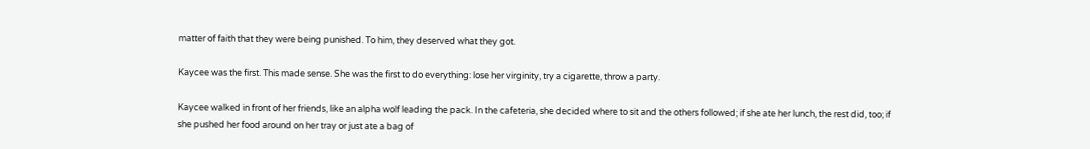matter of faith that they were being punished. To him, they deserved what they got.

Kaycee was the first. This made sense. She was the first to do everything: lose her virginity, try a cigarette, throw a party.

Kaycee walked in front of her friends, like an alpha wolf leading the pack. In the cafeteria, she decided where to sit and the others followed; if she ate her lunch, the rest did, too; if she pushed her food around on her tray or just ate a bag of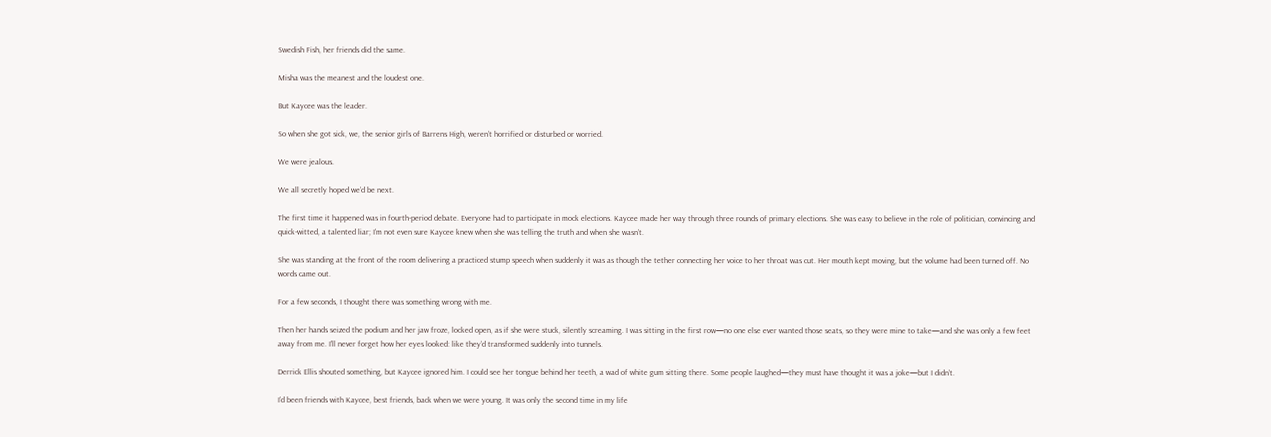Swedish Fish, her friends did the same.

Misha was the meanest and the loudest one.

But Kaycee was the leader.

So when she got sick, we, the senior girls of Barrens High, weren’t horrified or disturbed or worried.

We were jealous.

We all secretly hoped we’d be next.

The first time it happened was in fourth-period debate. Everyone had to participate in mock elections. Kaycee made her way through three rounds of primary elections. She was easy to believe in the role of politician, convincing and quick-witted, a talented liar; I’m not even sure Kaycee knew when she was telling the truth and when she wasn’t.

She was standing at the front of the room delivering a practiced stump speech when suddenly it was as though the tether connecting her voice to her throat was cut. Her mouth kept moving, but the volume had been turned off. No words came out.

For a few seconds, I thought there was something wrong with me.

Then her hands seized the podium and her jaw froze, locked open, as if she were stuck, silently screaming. I was sitting in the first row—no one else ever wanted those seats, so they were mine to take—and she was only a few feet away from me. I’ll never forget how her eyes looked: like they’d transformed suddenly into tunnels.

Derrick Ellis shouted something, but Kaycee ignored him. I could see her tongue behind her teeth, a wad of white gum sitting there. Some people laughed—they must have thought it was a joke—but I didn’t.

I’d been friends with Kaycee, best friends, back when we were young. It was only the second time in my life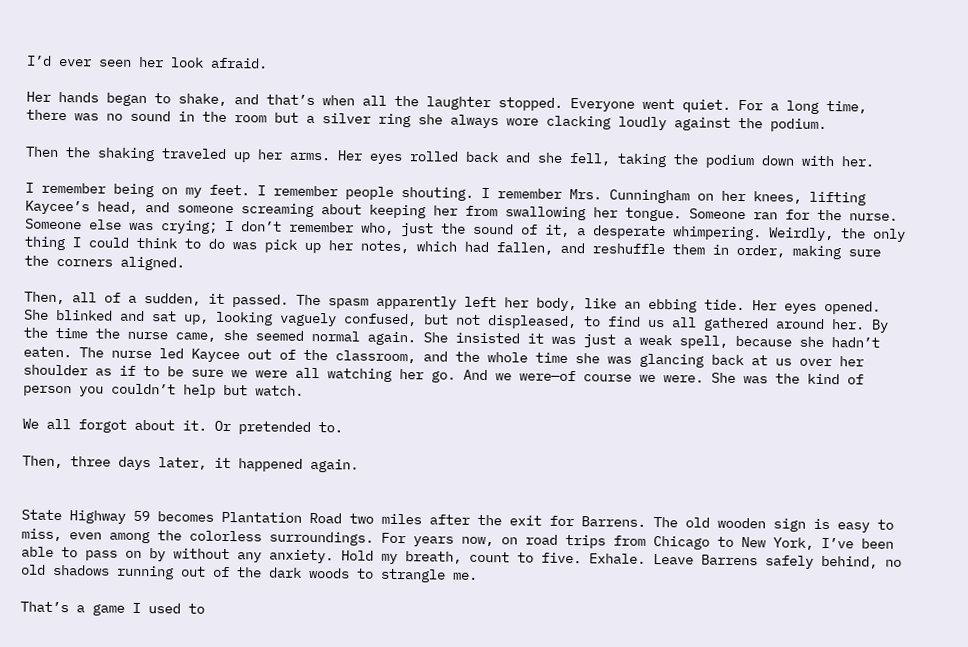I’d ever seen her look afraid.

Her hands began to shake, and that’s when all the laughter stopped. Everyone went quiet. For a long time, there was no sound in the room but a silver ring she always wore clacking loudly against the podium.

Then the shaking traveled up her arms. Her eyes rolled back and she fell, taking the podium down with her.

I remember being on my feet. I remember people shouting. I remember Mrs. Cunningham on her knees, lifting Kaycee’s head, and someone screaming about keeping her from swallowing her tongue. Someone ran for the nurse. Someone else was crying; I don’t remember who, just the sound of it, a desperate whimpering. Weirdly, the only thing I could think to do was pick up her notes, which had fallen, and reshuffle them in order, making sure the corners aligned.

Then, all of a sudden, it passed. The spasm apparently left her body, like an ebbing tide. Her eyes opened. She blinked and sat up, looking vaguely confused, but not displeased, to find us all gathered around her. By the time the nurse came, she seemed normal again. She insisted it was just a weak spell, because she hadn’t eaten. The nurse led Kaycee out of the classroom, and the whole time she was glancing back at us over her shoulder as if to be sure we were all watching her go. And we were—of course we were. She was the kind of person you couldn’t help but watch.

We all forgot about it. Or pretended to.

Then, three days later, it happened again.


State Highway 59 becomes Plantation Road two miles after the exit for Barrens. The old wooden sign is easy to miss, even among the colorless surroundings. For years now, on road trips from Chicago to New York, I’ve been able to pass on by without any anxiety. Hold my breath, count to five. Exhale. Leave Barrens safely behind, no old shadows running out of the dark woods to strangle me.

That’s a game I used to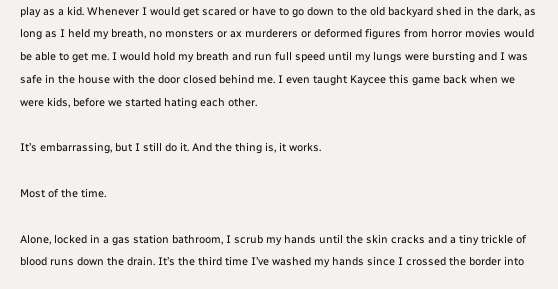play as a kid. Whenever I would get scared or have to go down to the old backyard shed in the dark, as long as I held my breath, no monsters or ax murderers or deformed figures from horror movies would be able to get me. I would hold my breath and run full speed until my lungs were bursting and I was safe in the house with the door closed behind me. I even taught Kaycee this game back when we were kids, before we started hating each other.

It’s embarrassing, but I still do it. And the thing is, it works.

Most of the time.

Alone, locked in a gas station bathroom, I scrub my hands until the skin cracks and a tiny trickle of blood runs down the drain. It’s the third time I’ve washed my hands since I crossed the border into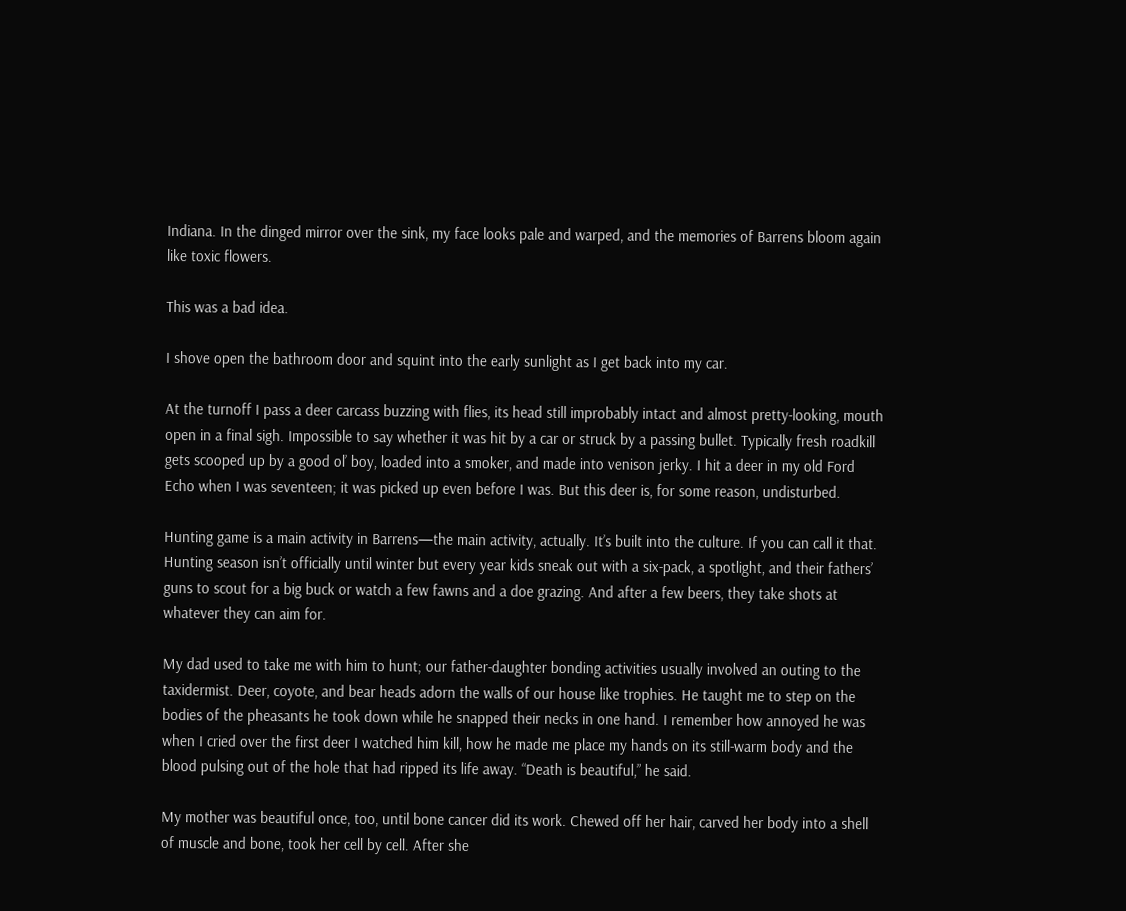Indiana. In the dinged mirror over the sink, my face looks pale and warped, and the memories of Barrens bloom again like toxic flowers.

This was a bad idea.

I shove open the bathroom door and squint into the early sunlight as I get back into my car.

At the turnoff I pass a deer carcass buzzing with flies, its head still improbably intact and almost pretty-looking, mouth open in a final sigh. Impossible to say whether it was hit by a car or struck by a passing bullet. Typically fresh roadkill gets scooped up by a good ol’ boy, loaded into a smoker, and made into venison jerky. I hit a deer in my old Ford Echo when I was seventeen; it was picked up even before I was. But this deer is, for some reason, undisturbed.

Hunting game is a main activity in Barrens—the main activity, actually. It’s built into the culture. If you can call it that. Hunting season isn’t officially until winter but every year kids sneak out with a six-pack, a spotlight, and their fathers’ guns to scout for a big buck or watch a few fawns and a doe grazing. And after a few beers, they take shots at whatever they can aim for.

My dad used to take me with him to hunt; our father-daughter bonding activities usually involved an outing to the taxidermist. Deer, coyote, and bear heads adorn the walls of our house like trophies. He taught me to step on the bodies of the pheasants he took down while he snapped their necks in one hand. I remember how annoyed he was when I cried over the first deer I watched him kill, how he made me place my hands on its still-warm body and the blood pulsing out of the hole that had ripped its life away. “Death is beautiful,” he said.

My mother was beautiful once, too, until bone cancer did its work. Chewed off her hair, carved her body into a shell of muscle and bone, took her cell by cell. After she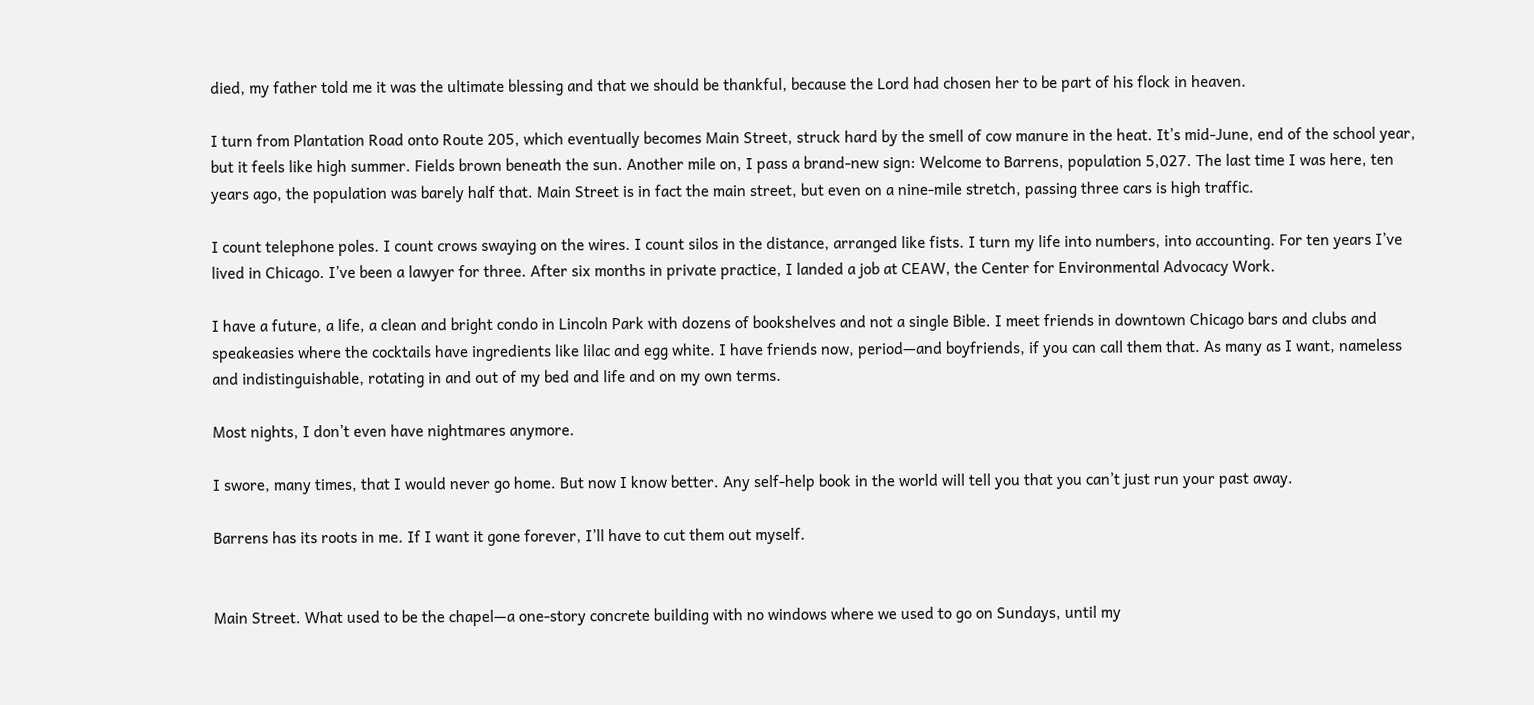died, my father told me it was the ultimate blessing and that we should be thankful, because the Lord had chosen her to be part of his flock in heaven.

I turn from Plantation Road onto Route 205, which eventually becomes Main Street, struck hard by the smell of cow manure in the heat. It’s mid-June, end of the school year, but it feels like high summer. Fields brown beneath the sun. Another mile on, I pass a brand-new sign: Welcome to Barrens, population 5,027. The last time I was here, ten years ago, the population was barely half that. Main Street is in fact the main street, but even on a nine-mile stretch, passing three cars is high traffic.

I count telephone poles. I count crows swaying on the wires. I count silos in the distance, arranged like fists. I turn my life into numbers, into accounting. For ten years I’ve lived in Chicago. I’ve been a lawyer for three. After six months in private practice, I landed a job at CEAW, the Center for Environmental Advocacy Work.

I have a future, a life, a clean and bright condo in Lincoln Park with dozens of bookshelves and not a single Bible. I meet friends in downtown Chicago bars and clubs and speakeasies where the cocktails have ingredients like lilac and egg white. I have friends now, period—and boyfriends, if you can call them that. As many as I want, nameless and indistinguishable, rotating in and out of my bed and life and on my own terms.

Most nights, I don’t even have nightmares anymore.

I swore, many times, that I would never go home. But now I know better. Any self-help book in the world will tell you that you can’t just run your past away.

Barrens has its roots in me. If I want it gone forever, I’ll have to cut them out myself.


Main Street. What used to be the chapel—a one-story concrete building with no windows where we used to go on Sundays, until my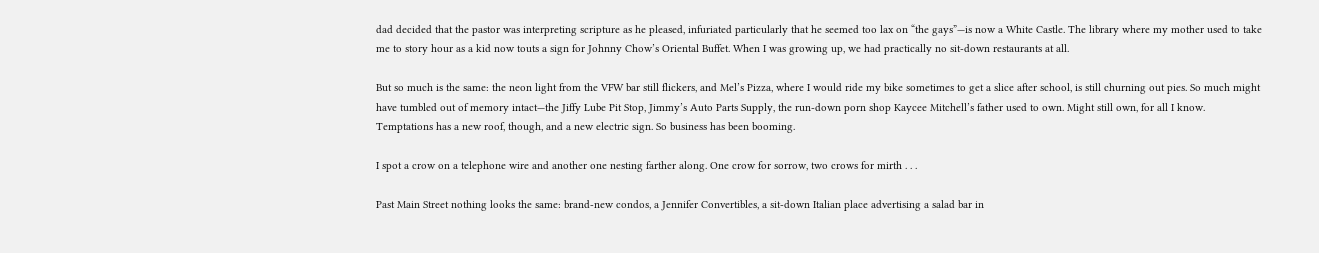dad decided that the pastor was interpreting scripture as he pleased, infuriated particularly that he seemed too lax on “the gays”—is now a White Castle. The library where my mother used to take me to story hour as a kid now touts a sign for Johnny Chow’s Oriental Buffet. When I was growing up, we had practically no sit-down restaurants at all.

But so much is the same: the neon light from the VFW bar still flickers, and Mel’s Pizza, where I would ride my bike sometimes to get a slice after school, is still churning out pies. So much might have tumbled out of memory intact—the Jiffy Lube Pit Stop, Jimmy’s Auto Parts Supply, the run-down porn shop Kaycee Mitchell’s father used to own. Might still own, for all I know. Temptations has a new roof, though, and a new electric sign. So business has been booming.

I spot a crow on a telephone wire and another one nesting farther along. One crow for sorrow, two crows for mirth . . .

Past Main Street nothing looks the same: brand-new condos, a Jennifer Convertibles, a sit-down Italian place advertising a salad bar in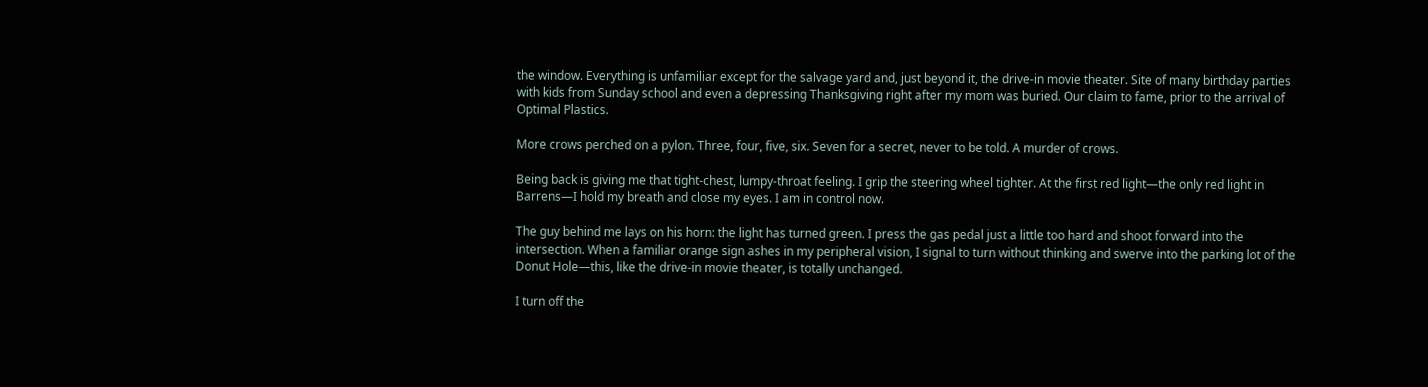the window. Everything is unfamiliar except for the salvage yard and, just beyond it, the drive-in movie theater. Site of many birthday parties with kids from Sunday school and even a depressing Thanksgiving right after my mom was buried. Our claim to fame, prior to the arrival of Optimal Plastics.

More crows perched on a pylon. Three, four, five, six. Seven for a secret, never to be told. A murder of crows.

Being back is giving me that tight-chest, lumpy-throat feeling. I grip the steering wheel tighter. At the first red light—the only red light in Barrens—I hold my breath and close my eyes. I am in control now.

The guy behind me lays on his horn: the light has turned green. I press the gas pedal just a little too hard and shoot forward into the intersection. When a familiar orange sign ashes in my peripheral vision, I signal to turn without thinking and swerve into the parking lot of the Donut Hole—this, like the drive-in movie theater, is totally unchanged.

I turn off the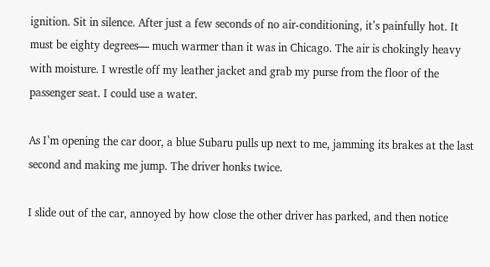ignition. Sit in silence. After just a few seconds of no air-conditioning, it’s painfully hot. It must be eighty degrees— much warmer than it was in Chicago. The air is chokingly heavy with moisture. I wrestle off my leather jacket and grab my purse from the floor of the passenger seat. I could use a water.

As I’m opening the car door, a blue Subaru pulls up next to me, jamming its brakes at the last second and making me jump. The driver honks twice.

I slide out of the car, annoyed by how close the other driver has parked, and then notice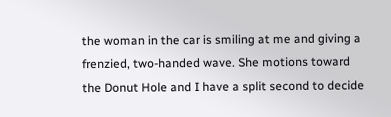the woman in the car is smiling at me and giving a frenzied, two-handed wave. She motions toward the Donut Hole and I have a split second to decide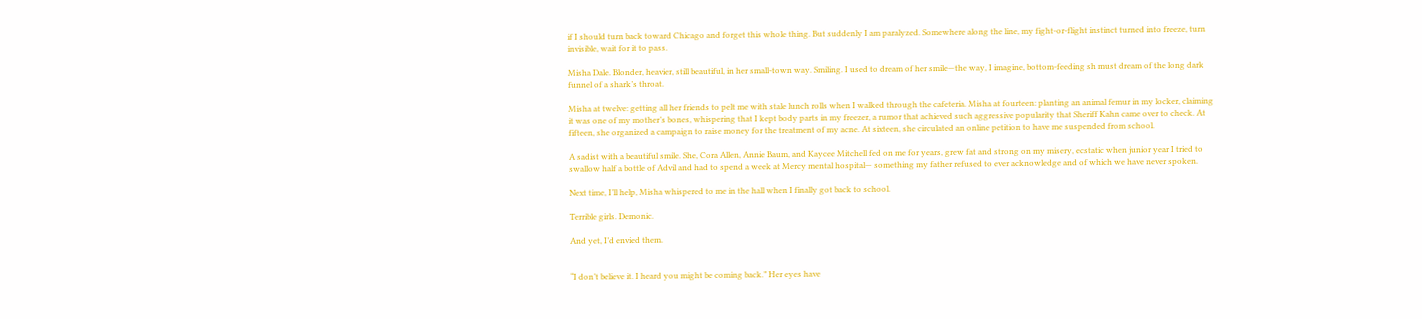if I should turn back toward Chicago and forget this whole thing. But suddenly I am paralyzed. Somewhere along the line, my fight-or-flight instinct turned into freeze, turn invisible, wait for it to pass.

Misha Dale. Blonder, heavier, still beautiful, in her small-town way. Smiling. I used to dream of her smile—the way, I imagine, bottom-feeding sh must dream of the long dark funnel of a shark’s throat.

Misha at twelve: getting all her friends to pelt me with stale lunch rolls when I walked through the cafeteria. Misha at fourteen: planting an animal femur in my locker, claiming it was one of my mother’s bones, whispering that I kept body parts in my freezer, a rumor that achieved such aggressive popularity that Sheriff Kahn came over to check. At fifteen, she organized a campaign to raise money for the treatment of my acne. At sixteen, she circulated an online petition to have me suspended from school.

A sadist with a beautiful smile. She, Cora Allen, Annie Baum, and Kaycee Mitchell fed on me for years, grew fat and strong on my misery, ecstatic when junior year I tried to swallow half a bottle of Advil and had to spend a week at Mercy mental hospital— something my father refused to ever acknowledge and of which we have never spoken.

Next time, I’ll help, Misha whispered to me in the hall when I finally got back to school.

Terrible girls. Demonic.

And yet, I’d envied them.


“I don’t believe it. I heard you might be coming back.” Her eyes have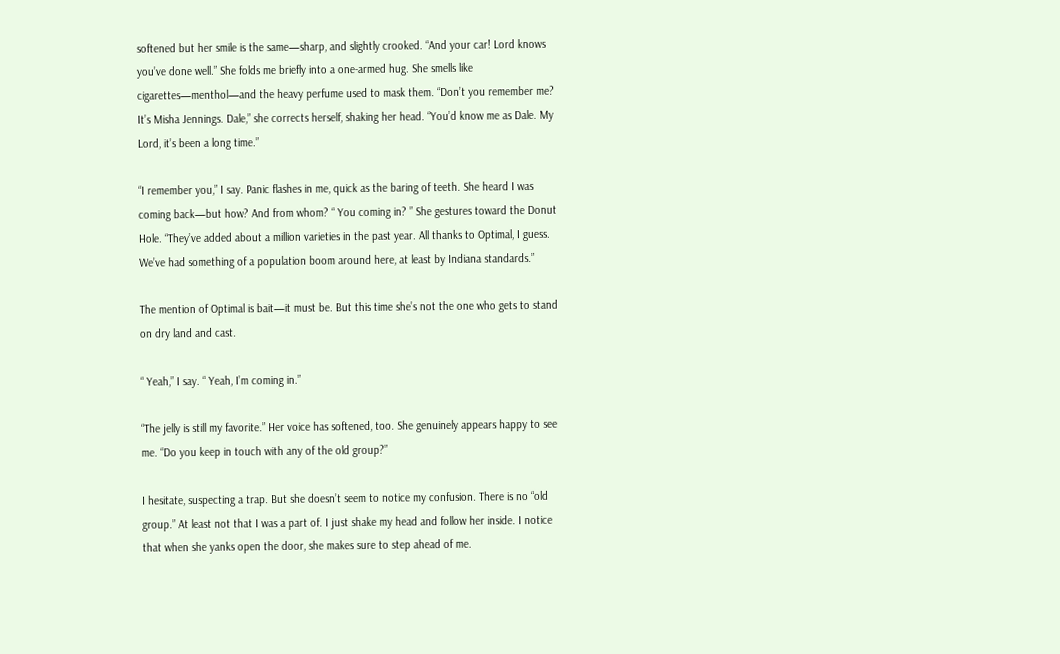softened but her smile is the same—sharp, and slightly crooked. “And your car! Lord knows you’ve done well.” She folds me briefly into a one-armed hug. She smells like cigarettes—menthol—and the heavy perfume used to mask them. “Don’t you remember me? It’s Misha Jennings. Dale,” she corrects herself, shaking her head. “You’d know me as Dale. My Lord, it’s been a long time.”

“I remember you,” I say. Panic flashes in me, quick as the baring of teeth. She heard I was coming back—but how? And from whom? “ You coming in? ” She gestures toward the Donut Hole. “They’ve added about a million varieties in the past year. All thanks to Optimal, I guess. We’ve had something of a population boom around here, at least by Indiana standards.”

The mention of Optimal is bait—it must be. But this time she’s not the one who gets to stand on dry land and cast.

“ Yeah,” I say. “ Yeah, I’m coming in.”

“The jelly is still my favorite.” Her voice has softened, too. She genuinely appears happy to see me. “Do you keep in touch with any of the old group?”

I hesitate, suspecting a trap. But she doesn’t seem to notice my confusion. There is no “old group.” At least not that I was a part of. I just shake my head and follow her inside. I notice that when she yanks open the door, she makes sure to step ahead of me.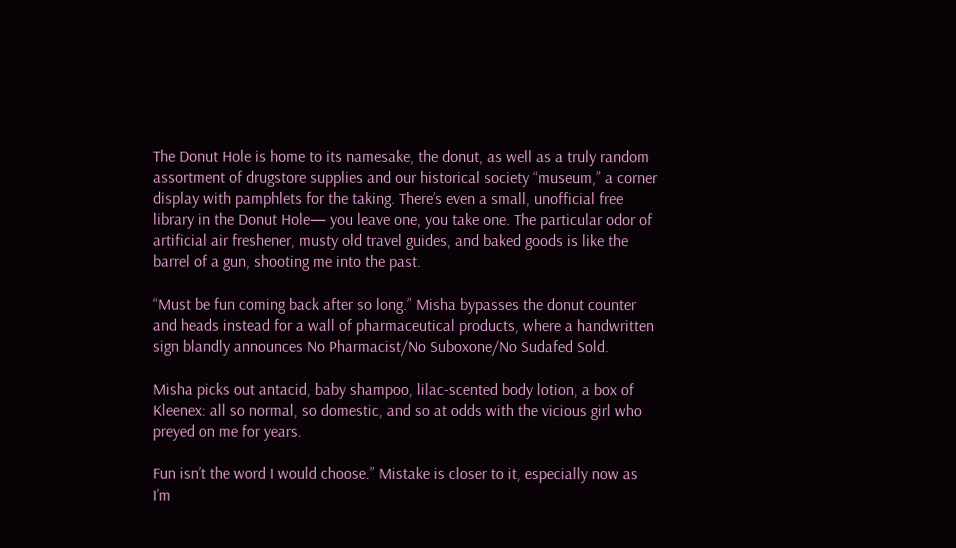The Donut Hole is home to its namesake, the donut, as well as a truly random assortment of drugstore supplies and our historical society “museum,” a corner display with pamphlets for the taking. There’s even a small, unofficial free library in the Donut Hole— you leave one, you take one. The particular odor of artificial air freshener, musty old travel guides, and baked goods is like the barrel of a gun, shooting me into the past.

“Must be fun coming back after so long.” Misha bypasses the donut counter and heads instead for a wall of pharmaceutical products, where a handwritten sign blandly announces No Pharmacist/No Suboxone/No Sudafed Sold.

Misha picks out antacid, baby shampoo, lilac-scented body lotion, a box of Kleenex: all so normal, so domestic, and so at odds with the vicious girl who preyed on me for years.

Fun isn’t the word I would choose.” Mistake is closer to it, especially now as I’m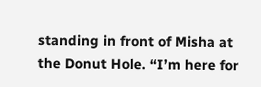standing in front of Misha at the Donut Hole. “I’m here for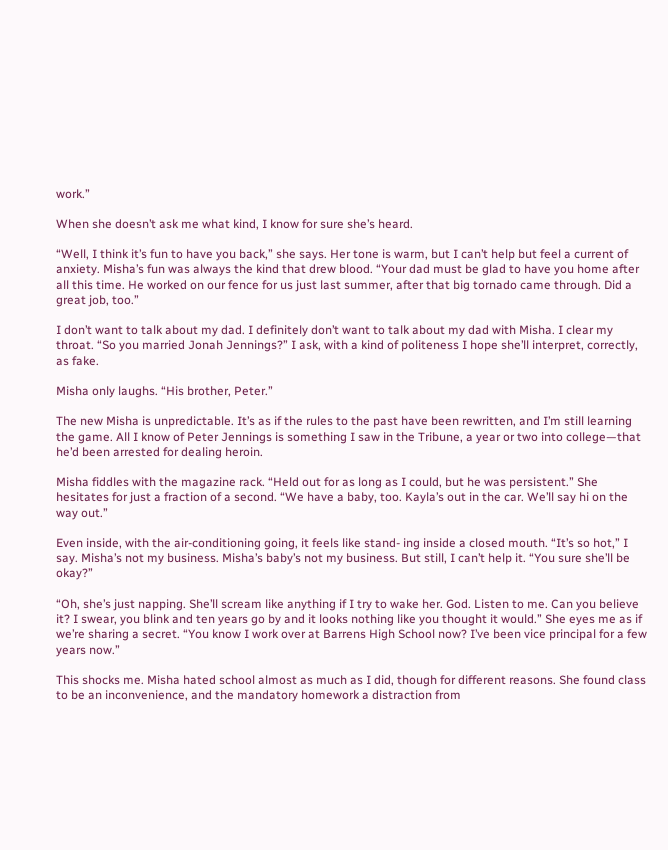work.”

When she doesn’t ask me what kind, I know for sure she’s heard.

“Well, I think it’s fun to have you back,” she says. Her tone is warm, but I can’t help but feel a current of anxiety. Misha’s fun was always the kind that drew blood. “Your dad must be glad to have you home after all this time. He worked on our fence for us just last summer, after that big tornado came through. Did a great job, too.”

I don’t want to talk about my dad. I definitely don’t want to talk about my dad with Misha. I clear my throat. “So you married Jonah Jennings?” I ask, with a kind of politeness I hope she’ll interpret, correctly, as fake.

Misha only laughs. “His brother, Peter.”

The new Misha is unpredictable. It’s as if the rules to the past have been rewritten, and I’m still learning the game. All I know of Peter Jennings is something I saw in the Tribune, a year or two into college—that he’d been arrested for dealing heroin.

Misha fiddles with the magazine rack. “Held out for as long as I could, but he was persistent.” She hesitates for just a fraction of a second. “We have a baby, too. Kayla’s out in the car. We’ll say hi on the way out.”

Even inside, with the air-conditioning going, it feels like stand- ing inside a closed mouth. “It’s so hot,” I say. Misha’s not my business. Misha’s baby’s not my business. But still, I can’t help it. “You sure she’ll be okay?”

“Oh, she’s just napping. She’ll scream like anything if I try to wake her. God. Listen to me. Can you believe it? I swear, you blink and ten years go by and it looks nothing like you thought it would.” She eyes me as if we’re sharing a secret. “You know I work over at Barrens High School now? I’ve been vice principal for a few years now.”

This shocks me. Misha hated school almost as much as I did, though for different reasons. She found class to be an inconvenience, and the mandatory homework a distraction from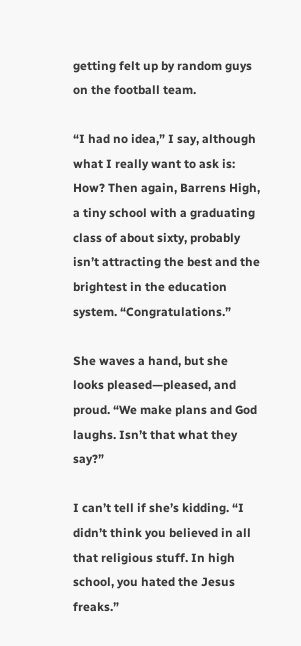getting felt up by random guys on the football team.

“I had no idea,” I say, although what I really want to ask is: How? Then again, Barrens High, a tiny school with a graduating class of about sixty, probably isn’t attracting the best and the brightest in the education system. “Congratulations.”

She waves a hand, but she looks pleased—pleased, and proud. “We make plans and God laughs. Isn’t that what they say?”

I can’t tell if she’s kidding. “I didn’t think you believed in all that religious stuff. In high school, you hated the Jesus freaks.”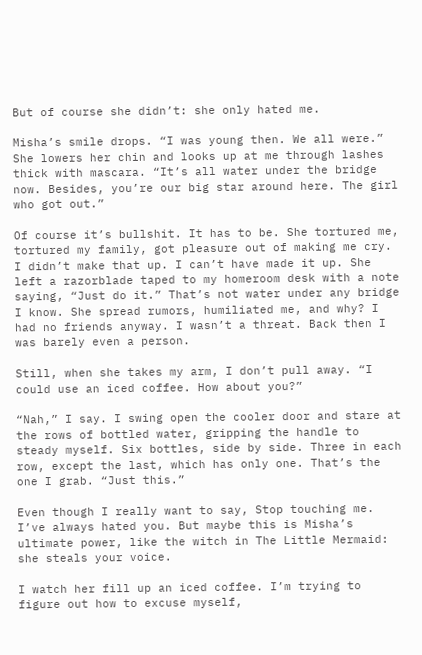But of course she didn’t: she only hated me.

Misha’s smile drops. “I was young then. We all were.” She lowers her chin and looks up at me through lashes thick with mascara. “It’s all water under the bridge now. Besides, you’re our big star around here. The girl who got out.”

Of course it’s bullshit. It has to be. She tortured me, tortured my family, got pleasure out of making me cry. I didn’t make that up. I can’t have made it up. She left a razorblade taped to my homeroom desk with a note saying, “Just do it.” That’s not water under any bridge I know. She spread rumors, humiliated me, and why? I had no friends anyway. I wasn’t a threat. Back then I was barely even a person.

Still, when she takes my arm, I don’t pull away. “I could use an iced coffee. How about you?”

“Nah,” I say. I swing open the cooler door and stare at the rows of bottled water, gripping the handle to steady myself. Six bottles, side by side. Three in each row, except the last, which has only one. That’s the one I grab. “Just this.”

Even though I really want to say, Stop touching me. I’ve always hated you. But maybe this is Misha’s ultimate power, like the witch in The Little Mermaid: she steals your voice.

I watch her fill up an iced coffee. I’m trying to figure out how to excuse myself,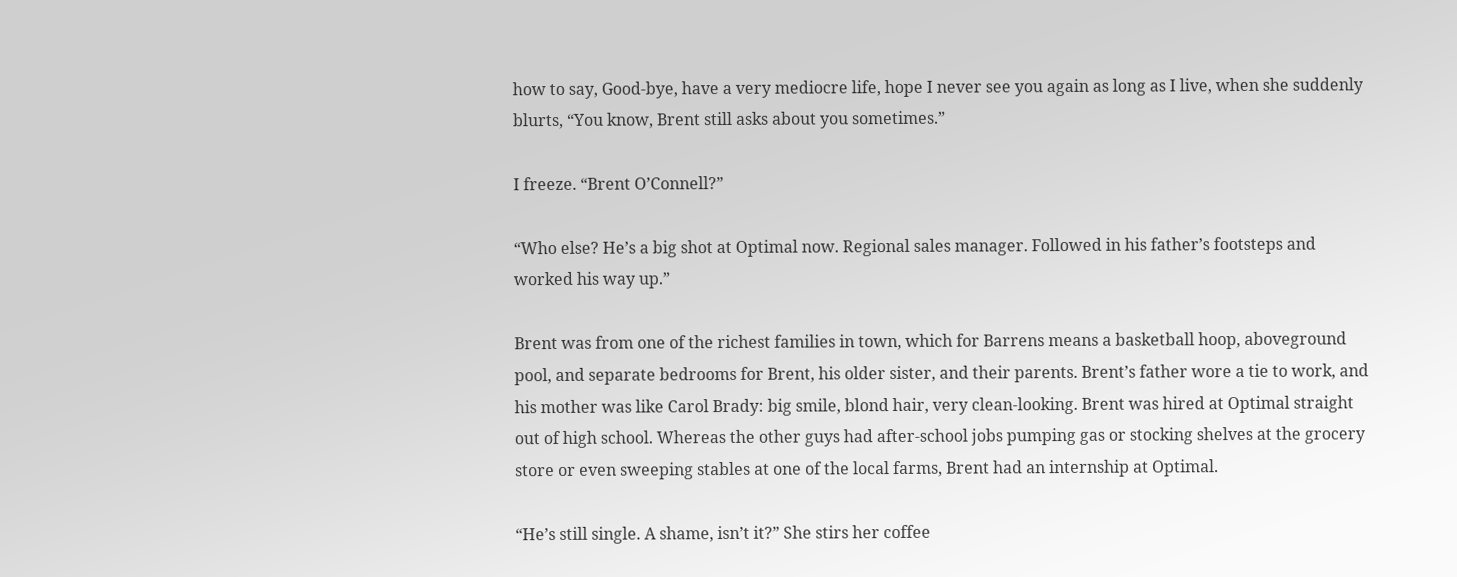how to say, Good-bye, have a very mediocre life, hope I never see you again as long as I live, when she suddenly blurts, “You know, Brent still asks about you sometimes.”

I freeze. “Brent O’Connell?”

“Who else? He’s a big shot at Optimal now. Regional sales manager. Followed in his father’s footsteps and worked his way up.”

Brent was from one of the richest families in town, which for Barrens means a basketball hoop, aboveground pool, and separate bedrooms for Brent, his older sister, and their parents. Brent’s father wore a tie to work, and his mother was like Carol Brady: big smile, blond hair, very clean-looking. Brent was hired at Optimal straight out of high school. Whereas the other guys had after-school jobs pumping gas or stocking shelves at the grocery store or even sweeping stables at one of the local farms, Brent had an internship at Optimal.

“He’s still single. A shame, isn’t it?” She stirs her coffee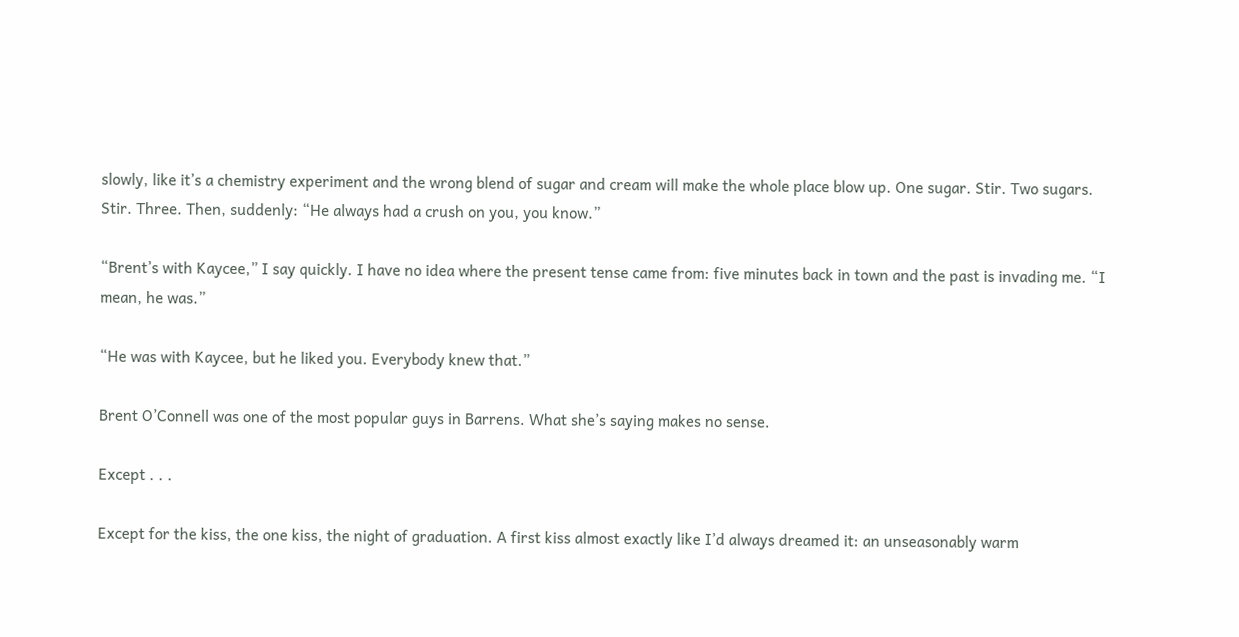slowly, like it’s a chemistry experiment and the wrong blend of sugar and cream will make the whole place blow up. One sugar. Stir. Two sugars. Stir. Three. Then, suddenly: “He always had a crush on you, you know.”

“Brent’s with Kaycee,” I say quickly. I have no idea where the present tense came from: five minutes back in town and the past is invading me. “I mean, he was.”

“He was with Kaycee, but he liked you. Everybody knew that.”

Brent O’Connell was one of the most popular guys in Barrens. What she’s saying makes no sense.

Except . . .

Except for the kiss, the one kiss, the night of graduation. A first kiss almost exactly like I’d always dreamed it: an unseasonably warm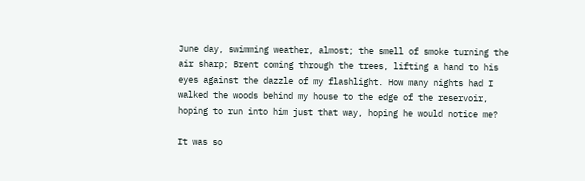June day, swimming weather, almost; the smell of smoke turning the air sharp; Brent coming through the trees, lifting a hand to his eyes against the dazzle of my flashlight. How many nights had I walked the woods behind my house to the edge of the reservoir, hoping to run into him just that way, hoping he would notice me?

It was so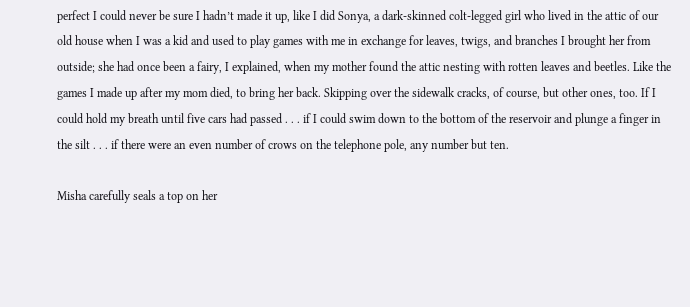perfect I could never be sure I hadn’t made it up, like I did Sonya, a dark-skinned colt-legged girl who lived in the attic of our old house when I was a kid and used to play games with me in exchange for leaves, twigs, and branches I brought her from outside; she had once been a fairy, I explained, when my mother found the attic nesting with rotten leaves and beetles. Like the games I made up after my mom died, to bring her back. Skipping over the sidewalk cracks, of course, but other ones, too. If I could hold my breath until five cars had passed . . . if I could swim down to the bottom of the reservoir and plunge a finger in the silt . . . if there were an even number of crows on the telephone pole, any number but ten.

Misha carefully seals a top on her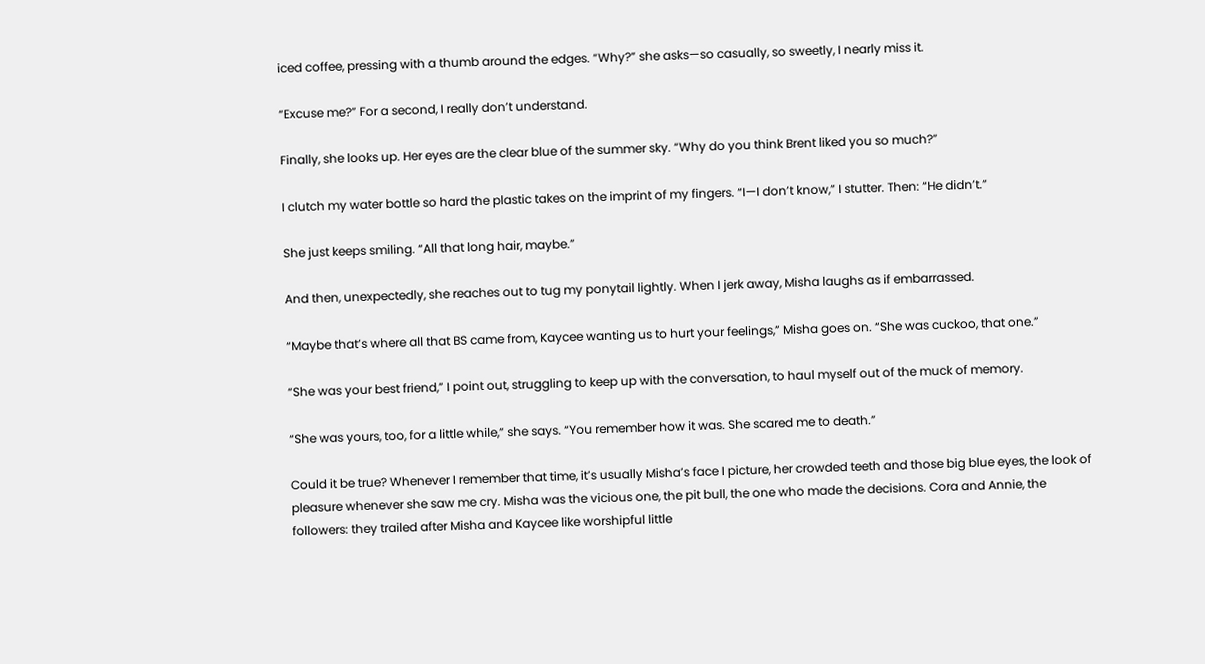iced coffee, pressing with a thumb around the edges. “Why?” she asks—so casually, so sweetly, I nearly miss it.

“Excuse me?” For a second, I really don’t understand.

Finally, she looks up. Her eyes are the clear blue of the summer sky. “Why do you think Brent liked you so much?”

I clutch my water bottle so hard the plastic takes on the imprint of my fingers. “I—I don’t know,” I stutter. Then: “He didn’t.”

She just keeps smiling. “All that long hair, maybe.”

And then, unexpectedly, she reaches out to tug my ponytail lightly. When I jerk away, Misha laughs as if embarrassed.

“Maybe that’s where all that BS came from, Kaycee wanting us to hurt your feelings,” Misha goes on. “She was cuckoo, that one.”

“She was your best friend,” I point out, struggling to keep up with the conversation, to haul myself out of the muck of memory.

“She was yours, too, for a little while,” she says. “You remember how it was. She scared me to death.”

Could it be true? Whenever I remember that time, it’s usually Misha’s face I picture, her crowded teeth and those big blue eyes, the look of pleasure whenever she saw me cry. Misha was the vicious one, the pit bull, the one who made the decisions. Cora and Annie, the followers: they trailed after Misha and Kaycee like worshipful little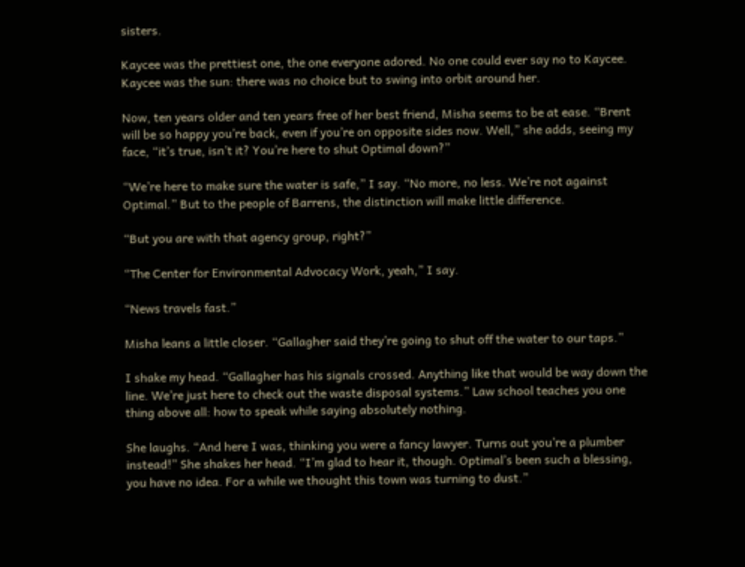sisters.

Kaycee was the prettiest one, the one everyone adored. No one could ever say no to Kaycee. Kaycee was the sun: there was no choice but to swing into orbit around her.

Now, ten years older and ten years free of her best friend, Misha seems to be at ease. “Brent will be so happy you’re back, even if you’re on opposite sides now. Well,” she adds, seeing my face, “it’s true, isn’t it? You’re here to shut Optimal down?”

“We’re here to make sure the water is safe,” I say. “No more, no less. We’re not against Optimal.” But to the people of Barrens, the distinction will make little difference.

“But you are with that agency group, right?”

“The Center for Environmental Advocacy Work, yeah,” I say.

“News travels fast.”

Misha leans a little closer. “Gallagher said they’re going to shut off the water to our taps.”

I shake my head. “Gallagher has his signals crossed. Anything like that would be way down the line. We’re just here to check out the waste disposal systems.” Law school teaches you one thing above all: how to speak while saying absolutely nothing.

She laughs. “And here I was, thinking you were a fancy lawyer. Turns out you’re a plumber instead!” She shakes her head. “I’m glad to hear it, though. Optimal’s been such a blessing, you have no idea. For a while we thought this town was turning to dust.”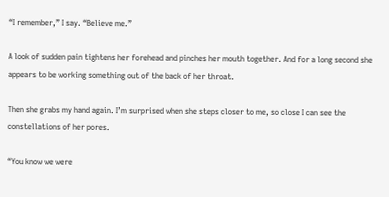“I remember,” I say. “Believe me.”

A look of sudden pain tightens her forehead and pinches her mouth together. And for a long second she appears to be working something out of the back of her throat.

Then she grabs my hand again. I’m surprised when she steps closer to me, so close I can see the constellations of her pores.

“You know we were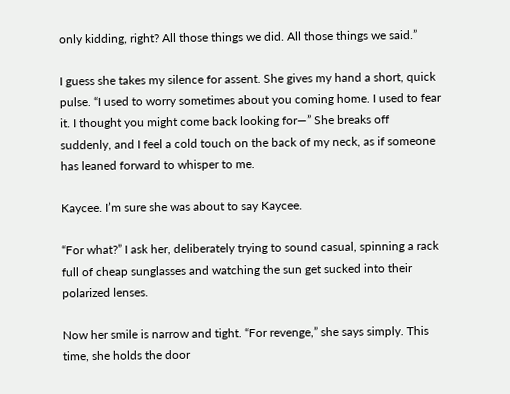only kidding, right? All those things we did. All those things we said.”

I guess she takes my silence for assent. She gives my hand a short, quick pulse. “I used to worry sometimes about you coming home. I used to fear it. I thought you might come back looking for—” She breaks off suddenly, and I feel a cold touch on the back of my neck, as if someone has leaned forward to whisper to me.

Kaycee. I’m sure she was about to say Kaycee.

“For what?” I ask her, deliberately trying to sound casual, spinning a rack full of cheap sunglasses and watching the sun get sucked into their polarized lenses.

Now her smile is narrow and tight. “For revenge,” she says simply. This time, she holds the door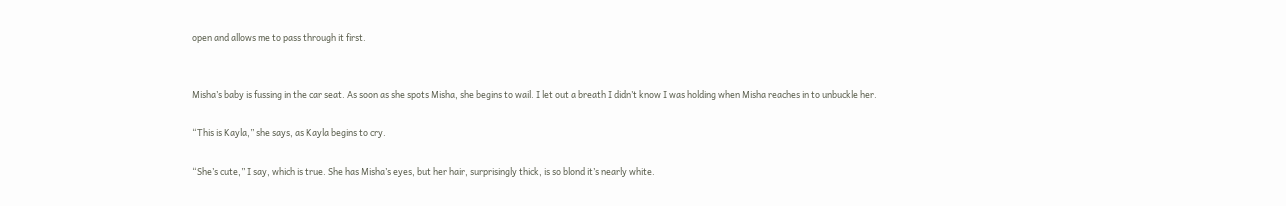open and allows me to pass through it first.


Misha’s baby is fussing in the car seat. As soon as she spots Misha, she begins to wail. I let out a breath I didn’t know I was holding when Misha reaches in to unbuckle her.

“This is Kayla,” she says, as Kayla begins to cry.

“She’s cute,” I say, which is true. She has Misha’s eyes, but her hair, surprisingly thick, is so blond it’s nearly white.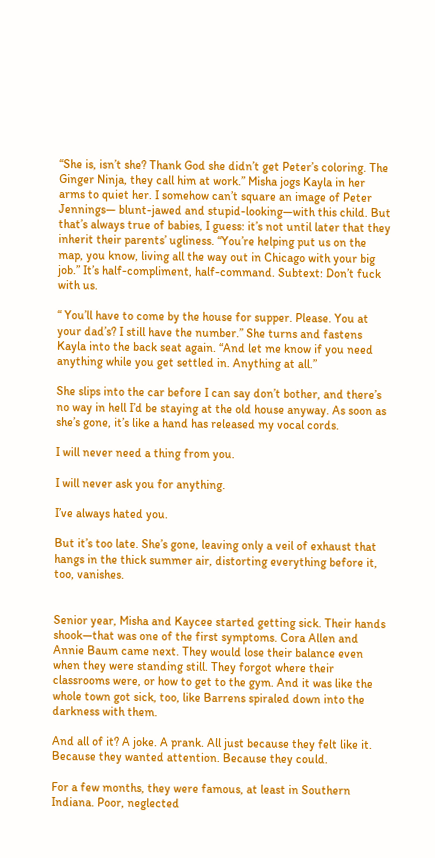“She is, isn’t she? Thank God she didn’t get Peter’s coloring. The Ginger Ninja, they call him at work.” Misha jogs Kayla in her arms to quiet her. I somehow can’t square an image of Peter Jennings— blunt-jawed and stupid-looking—with this child. But that’s always true of babies, I guess: it’s not until later that they inherit their parents’ ugliness. “You’re helping put us on the map, you know, living all the way out in Chicago with your big job.” It’s half-compliment, half-command. Subtext: Don’t fuck with us.

“ You’ll have to come by the house for supper. Please. You at your dad’s? I still have the number.” She turns and fastens Kayla into the back seat again. “And let me know if you need anything while you get settled in. Anything at all.”

She slips into the car before I can say don’t bother, and there’s no way in hell I’d be staying at the old house anyway. As soon as she’s gone, it’s like a hand has released my vocal cords.

I will never need a thing from you.

I will never ask you for anything.

I’ve always hated you.

But it’s too late. She’s gone, leaving only a veil of exhaust that hangs in the thick summer air, distorting everything before it, too, vanishes.


Senior year, Misha and Kaycee started getting sick. Their hands shook—that was one of the first symptoms. Cora Allen and Annie Baum came next. They would lose their balance even when they were standing still. They forgot where their classrooms were, or how to get to the gym. And it was like the whole town got sick, too, like Barrens spiraled down into the darkness with them.

And all of it? A joke. A prank. All just because they felt like it. Because they wanted attention. Because they could.

For a few months, they were famous, at least in Southern Indiana. Poor, neglected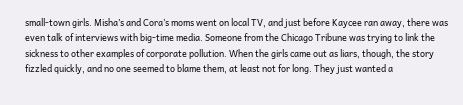small-town girls. Misha’s and Cora’s moms went on local TV, and just before Kaycee ran away, there was even talk of interviews with big-time media. Someone from the Chicago Tribune was trying to link the sickness to other examples of corporate pollution. When the girls came out as liars, though, the story fizzled quickly, and no one seemed to blame them, at least not for long. They just wanted a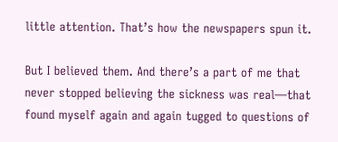little attention. That’s how the newspapers spun it.

But I believed them. And there’s a part of me that never stopped believing the sickness was real—that found myself again and again tugged to questions of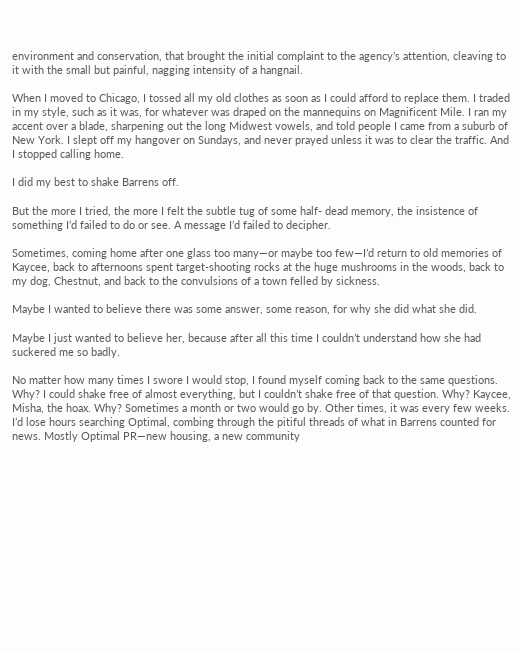environment and conservation, that brought the initial complaint to the agency’s attention, cleaving to it with the small but painful, nagging intensity of a hangnail.

When I moved to Chicago, I tossed all my old clothes as soon as I could afford to replace them. I traded in my style, such as it was, for whatever was draped on the mannequins on Magnificent Mile. I ran my accent over a blade, sharpening out the long Midwest vowels, and told people I came from a suburb of New York. I slept off my hangover on Sundays, and never prayed unless it was to clear the traffic. And I stopped calling home.

I did my best to shake Barrens off.

But the more I tried, the more I felt the subtle tug of some half- dead memory, the insistence of something I’d failed to do or see. A message I’d failed to decipher.

Sometimes, coming home after one glass too many—or maybe too few—I’d return to old memories of Kaycee, back to afternoons spent target-shooting rocks at the huge mushrooms in the woods, back to my dog, Chestnut, and back to the convulsions of a town felled by sickness.

Maybe I wanted to believe there was some answer, some reason, for why she did what she did.

Maybe I just wanted to believe her, because after all this time I couldn’t understand how she had suckered me so badly.

No matter how many times I swore I would stop, I found myself coming back to the same questions. Why? I could shake free of almost everything, but I couldn’t shake free of that question. Why? Kaycee, Misha, the hoax. Why? Sometimes a month or two would go by. Other times, it was every few weeks. I’d lose hours searching Optimal, combing through the pitiful threads of what in Barrens counted for news. Mostly Optimal PR—new housing, a new community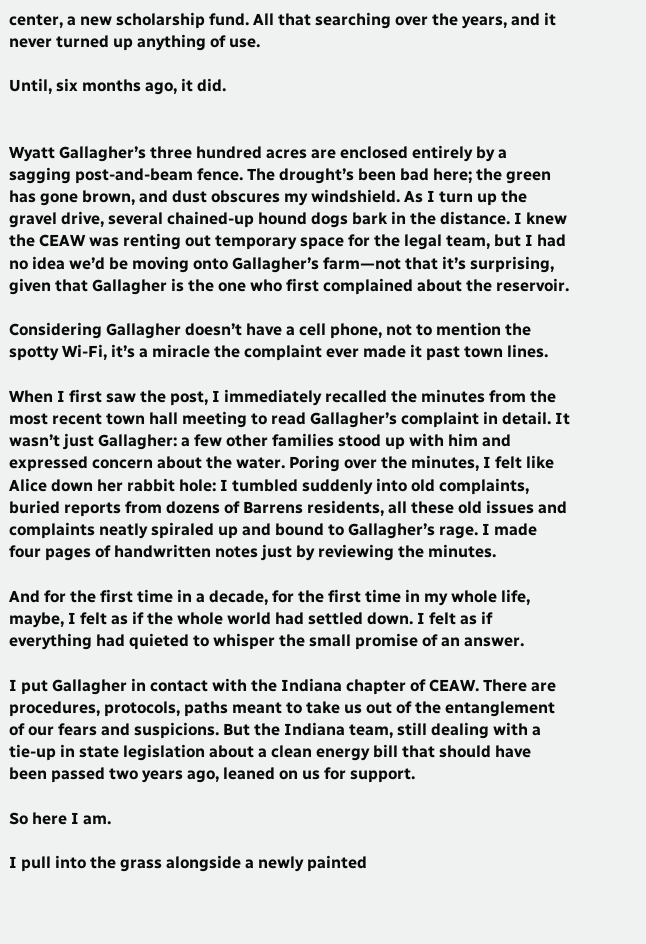center, a new scholarship fund. All that searching over the years, and it never turned up anything of use.

Until, six months ago, it did.


Wyatt Gallagher’s three hundred acres are enclosed entirely by a sagging post-and-beam fence. The drought’s been bad here; the green has gone brown, and dust obscures my windshield. As I turn up the gravel drive, several chained-up hound dogs bark in the distance. I knew the CEAW was renting out temporary space for the legal team, but I had no idea we’d be moving onto Gallagher’s farm—not that it’s surprising, given that Gallagher is the one who first complained about the reservoir.

Considering Gallagher doesn’t have a cell phone, not to mention the spotty Wi-Fi, it’s a miracle the complaint ever made it past town lines.

When I first saw the post, I immediately recalled the minutes from the most recent town hall meeting to read Gallagher’s complaint in detail. It wasn’t just Gallagher: a few other families stood up with him and expressed concern about the water. Poring over the minutes, I felt like Alice down her rabbit hole: I tumbled suddenly into old complaints, buried reports from dozens of Barrens residents, all these old issues and complaints neatly spiraled up and bound to Gallagher’s rage. I made four pages of handwritten notes just by reviewing the minutes.

And for the first time in a decade, for the first time in my whole life, maybe, I felt as if the whole world had settled down. I felt as if everything had quieted to whisper the small promise of an answer.

I put Gallagher in contact with the Indiana chapter of CEAW. There are procedures, protocols, paths meant to take us out of the entanglement of our fears and suspicions. But the Indiana team, still dealing with a tie-up in state legislation about a clean energy bill that should have been passed two years ago, leaned on us for support.

So here I am.

I pull into the grass alongside a newly painted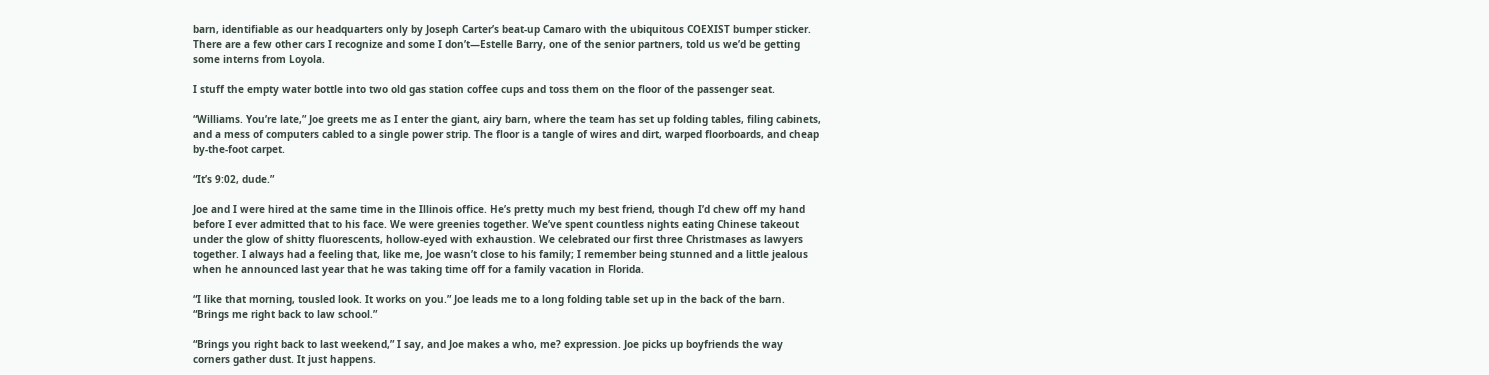barn, identifiable as our headquarters only by Joseph Carter’s beat-up Camaro with the ubiquitous COEXIST bumper sticker. There are a few other cars I recognize and some I don’t—Estelle Barry, one of the senior partners, told us we’d be getting some interns from Loyola.

I stuff the empty water bottle into two old gas station coffee cups and toss them on the floor of the passenger seat.

“Williams. You’re late,” Joe greets me as I enter the giant, airy barn, where the team has set up folding tables, filing cabinets, and a mess of computers cabled to a single power strip. The floor is a tangle of wires and dirt, warped floorboards, and cheap by-the-foot carpet.

“It’s 9:02, dude.”

Joe and I were hired at the same time in the Illinois office. He’s pretty much my best friend, though I’d chew off my hand before I ever admitted that to his face. We were greenies together. We’ve spent countless nights eating Chinese takeout under the glow of shitty fluorescents, hollow-eyed with exhaustion. We celebrated our first three Christmases as lawyers together. I always had a feeling that, like me, Joe wasn’t close to his family; I remember being stunned and a little jealous when he announced last year that he was taking time off for a family vacation in Florida.

“I like that morning, tousled look. It works on you.” Joe leads me to a long folding table set up in the back of the barn. “Brings me right back to law school.”

“Brings you right back to last weekend,” I say, and Joe makes a who, me? expression. Joe picks up boyfriends the way corners gather dust. It just happens.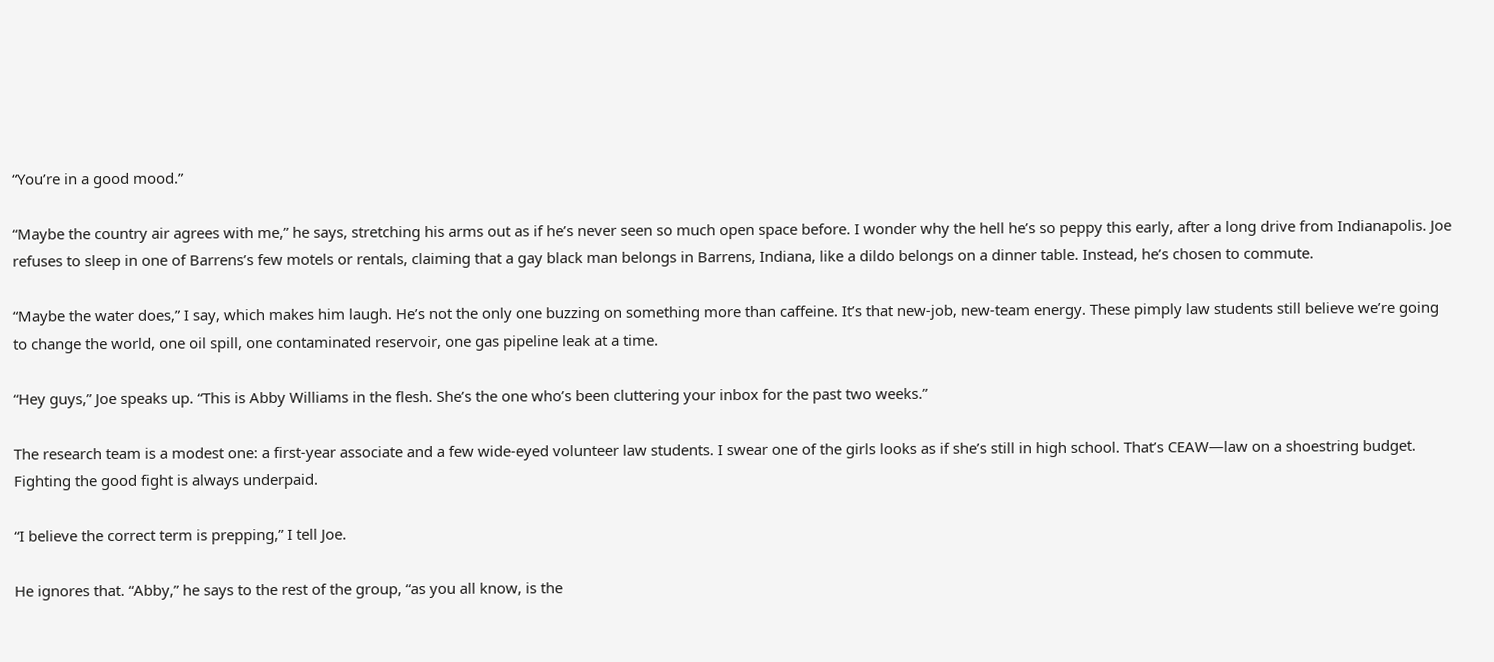“You’re in a good mood.”

“Maybe the country air agrees with me,” he says, stretching his arms out as if he’s never seen so much open space before. I wonder why the hell he’s so peppy this early, after a long drive from Indianapolis. Joe refuses to sleep in one of Barrens’s few motels or rentals, claiming that a gay black man belongs in Barrens, Indiana, like a dildo belongs on a dinner table. Instead, he’s chosen to commute.

“Maybe the water does,” I say, which makes him laugh. He’s not the only one buzzing on something more than caffeine. It’s that new-job, new-team energy. These pimply law students still believe we’re going to change the world, one oil spill, one contaminated reservoir, one gas pipeline leak at a time.

“Hey guys,” Joe speaks up. “This is Abby Williams in the flesh. She’s the one who’s been cluttering your inbox for the past two weeks.”

The research team is a modest one: a first-year associate and a few wide-eyed volunteer law students. I swear one of the girls looks as if she’s still in high school. That’s CEAW—law on a shoestring budget. Fighting the good fight is always underpaid.

“I believe the correct term is prepping,” I tell Joe.

He ignores that. “Abby,” he says to the rest of the group, “as you all know, is the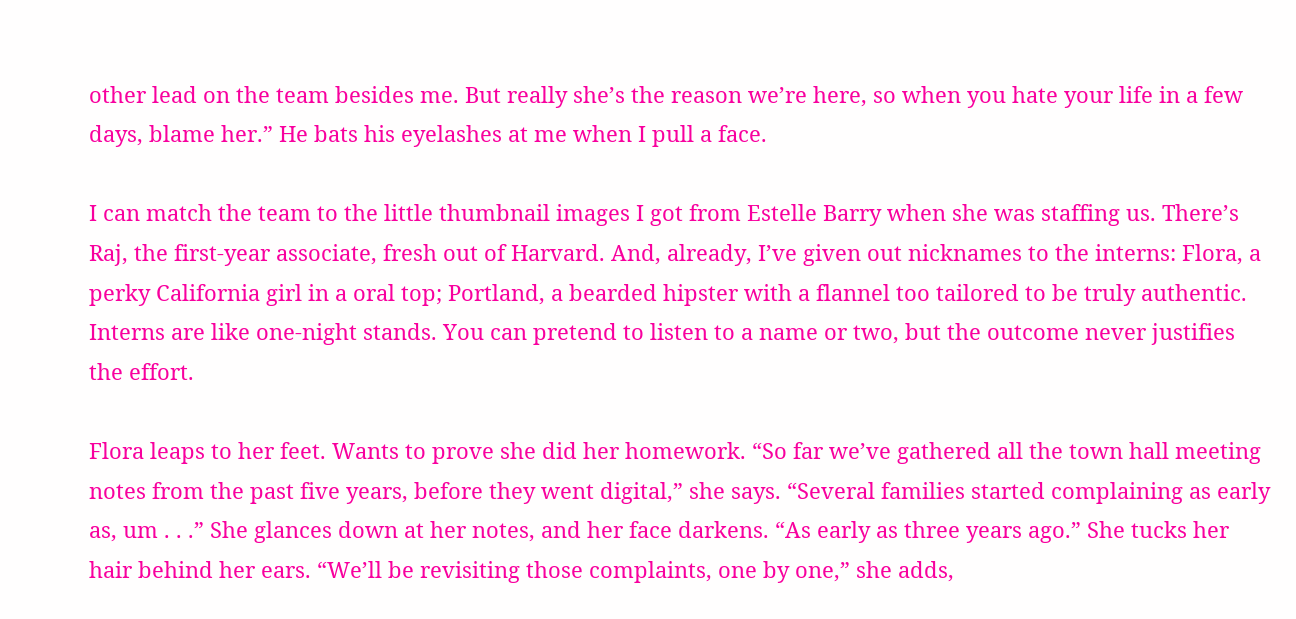other lead on the team besides me. But really she’s the reason we’re here, so when you hate your life in a few days, blame her.” He bats his eyelashes at me when I pull a face.

I can match the team to the little thumbnail images I got from Estelle Barry when she was staffing us. There’s Raj, the first-year associate, fresh out of Harvard. And, already, I’ve given out nicknames to the interns: Flora, a perky California girl in a oral top; Portland, a bearded hipster with a flannel too tailored to be truly authentic. Interns are like one-night stands. You can pretend to listen to a name or two, but the outcome never justifies the effort.

Flora leaps to her feet. Wants to prove she did her homework. “So far we’ve gathered all the town hall meeting notes from the past five years, before they went digital,” she says. “Several families started complaining as early as, um . . .” She glances down at her notes, and her face darkens. “As early as three years ago.” She tucks her hair behind her ears. “We’ll be revisiting those complaints, one by one,” she adds,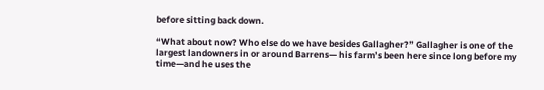before sitting back down.

“What about now? Who else do we have besides Gallagher?” Gallagher is one of the largest landowners in or around Barrens— his farm’s been here since long before my time—and he uses the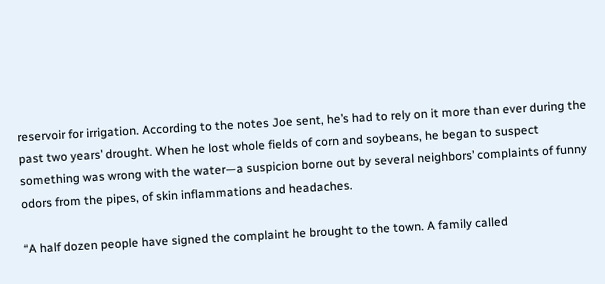reservoir for irrigation. According to the notes Joe sent, he’s had to rely on it more than ever during the past two years’ drought. When he lost whole fields of corn and soybeans, he began to suspect something was wrong with the water—a suspicion borne out by several neighbors’ complaints of funny odors from the pipes, of skin inflammations and headaches.

“A half dozen people have signed the complaint he brought to the town. A family called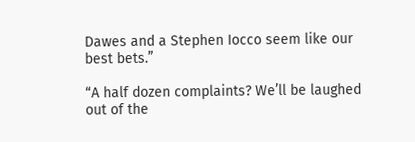Dawes and a Stephen Iocco seem like our best bets.”

“A half dozen complaints? We’ll be laughed out of the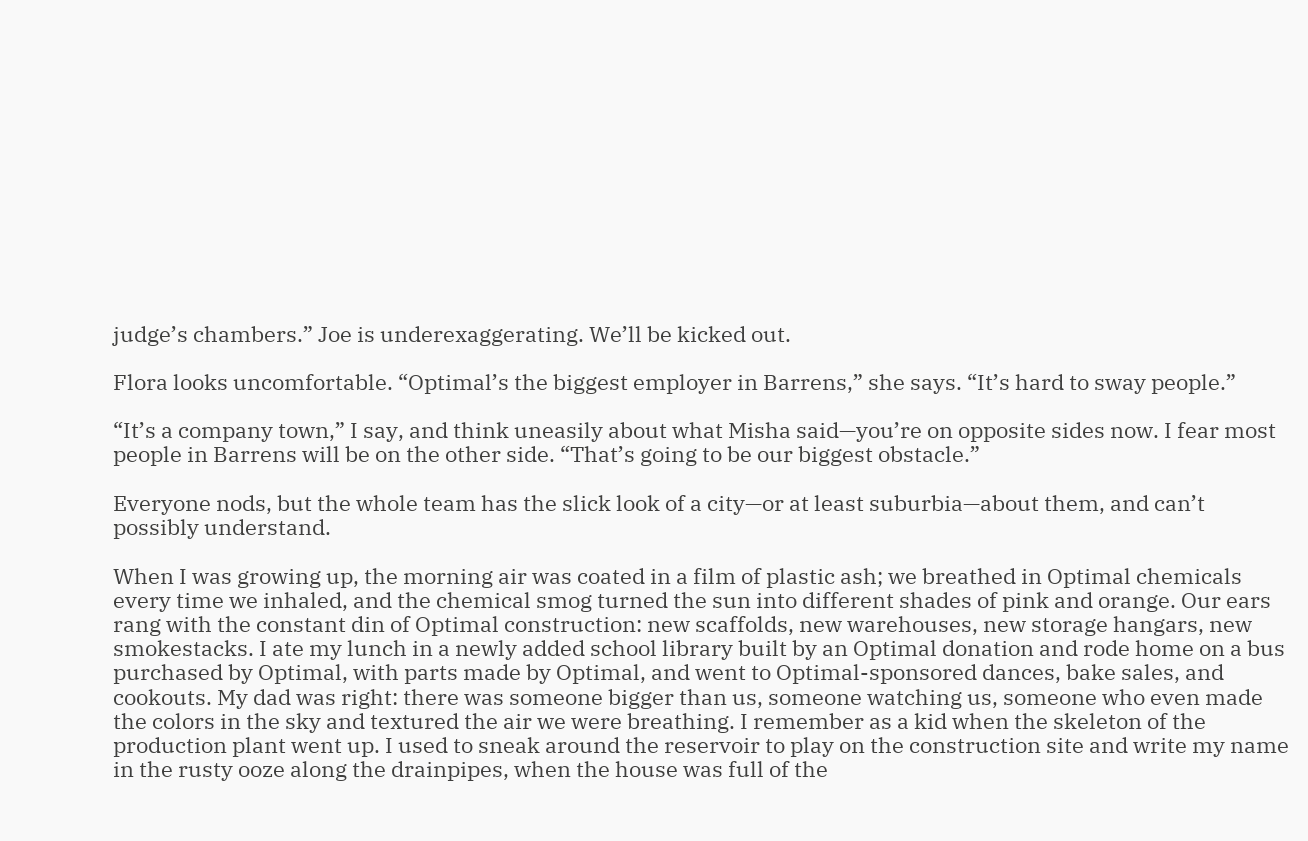judge’s chambers.” Joe is underexaggerating. We’ll be kicked out.

Flora looks uncomfortable. “Optimal’s the biggest employer in Barrens,” she says. “It’s hard to sway people.”

“It’s a company town,” I say, and think uneasily about what Misha said—you’re on opposite sides now. I fear most people in Barrens will be on the other side. “That’s going to be our biggest obstacle.”

Everyone nods, but the whole team has the slick look of a city—or at least suburbia—about them, and can’t possibly understand.

When I was growing up, the morning air was coated in a film of plastic ash; we breathed in Optimal chemicals every time we inhaled, and the chemical smog turned the sun into different shades of pink and orange. Our ears rang with the constant din of Optimal construction: new scaffolds, new warehouses, new storage hangars, new smokestacks. I ate my lunch in a newly added school library built by an Optimal donation and rode home on a bus purchased by Optimal, with parts made by Optimal, and went to Optimal-sponsored dances, bake sales, and cookouts. My dad was right: there was someone bigger than us, someone watching us, someone who even made the colors in the sky and textured the air we were breathing. I remember as a kid when the skeleton of the production plant went up. I used to sneak around the reservoir to play on the construction site and write my name in the rusty ooze along the drainpipes, when the house was full of the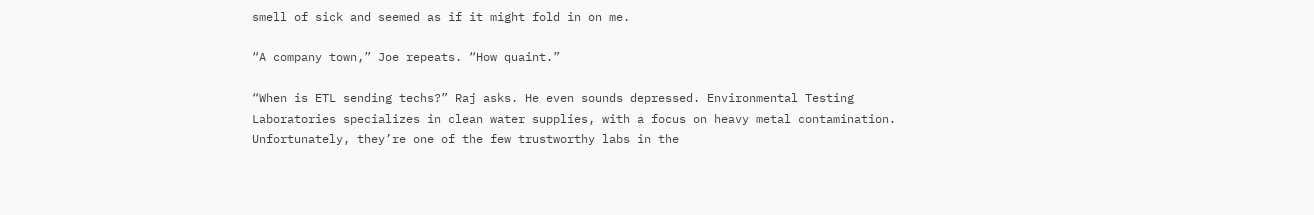smell of sick and seemed as if it might fold in on me.

“A company town,” Joe repeats. “How quaint.”

“When is ETL sending techs?” Raj asks. He even sounds depressed. Environmental Testing Laboratories specializes in clean water supplies, with a focus on heavy metal contamination. Unfortunately, they’re one of the few trustworthy labs in the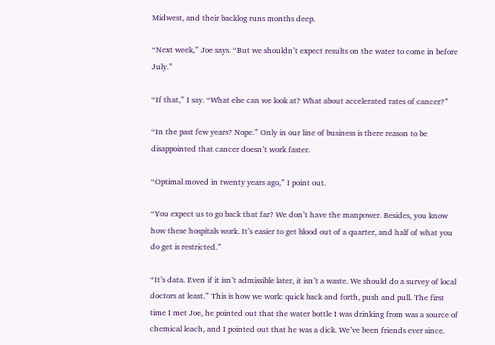Midwest, and their backlog runs months deep.

“Next week,” Joe says. “But we shouldn’t expect results on the water to come in before July.”

“If that,” I say. “What else can we look at? What about accelerated rates of cancer?”

“In the past few years? Nope.” Only in our line of business is there reason to be disappointed that cancer doesn’t work faster.

“Optimal moved in twenty years ago,” I point out.

“You expect us to go back that far? We don’t have the manpower. Besides, you know how these hospitals work. It’s easier to get blood out of a quarter, and half of what you do get is restricted.”

“It’s data. Even if it isn’t admissible later, it isn’t a waste. We should do a survey of local doctors at least.” This is how we work: quick back and forth, push and pull. The first time I met Joe, he pointed out that the water bottle I was drinking from was a source of chemical leach, and I pointed out that he was a dick. We’ve been friends ever since.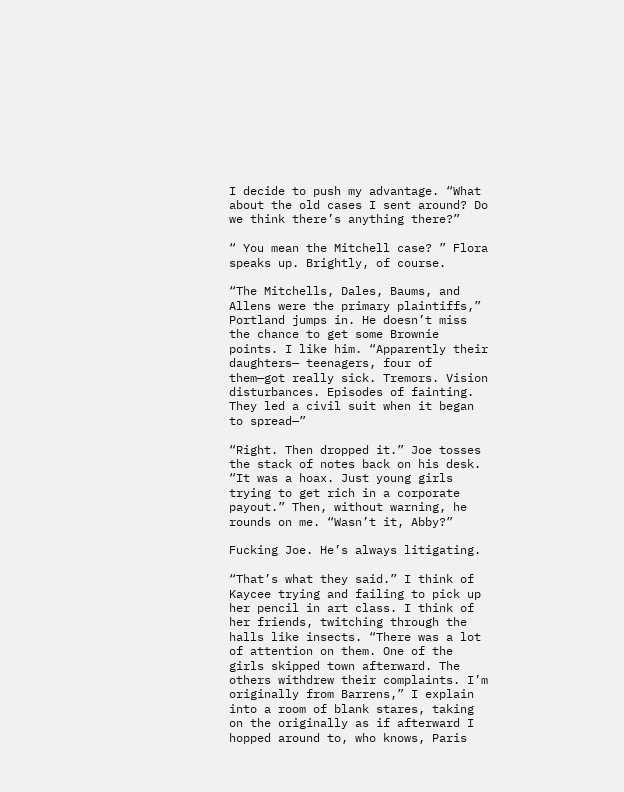I decide to push my advantage. “What about the old cases I sent around? Do we think there’s anything there?”

“ You mean the Mitchell case? ” Flora speaks up. Brightly, of course.

“The Mitchells, Dales, Baums, and Allens were the primary plaintiffs,” Portland jumps in. He doesn’t miss the chance to get some Brownie points. I like him. “Apparently their daughters— teenagers, four of them—got really sick. Tremors. Vision disturbances. Episodes of fainting. They led a civil suit when it began to spread—”

“Right. Then dropped it.” Joe tosses the stack of notes back on his desk. “It was a hoax. Just young girls trying to get rich in a corporate payout.” Then, without warning, he rounds on me. “Wasn’t it, Abby?”

Fucking Joe. He’s always litigating.

“That’s what they said.” I think of Kaycee trying and failing to pick up her pencil in art class. I think of her friends, twitching through the halls like insects. “There was a lot of attention on them. One of the girls skipped town afterward. The others withdrew their complaints. I’m originally from Barrens,” I explain into a room of blank stares, taking on the originally as if afterward I hopped around to, who knows, Paris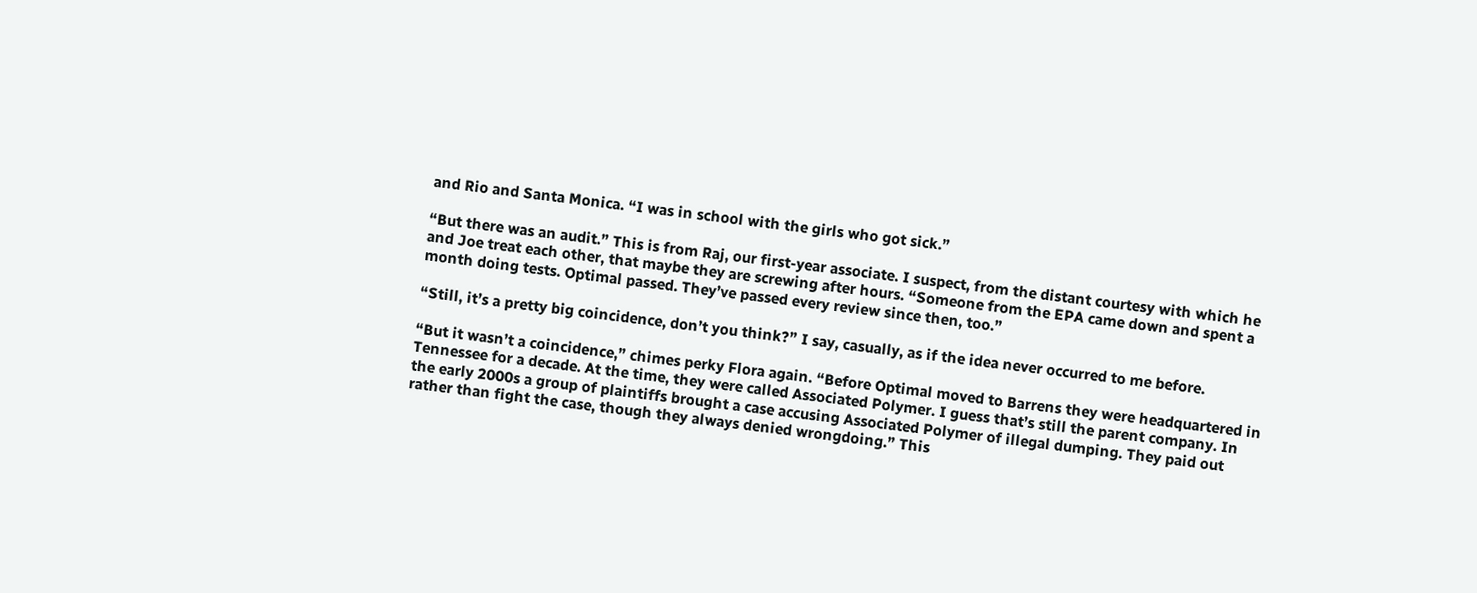and Rio and Santa Monica. “I was in school with the girls who got sick.”

“But there was an audit.” This is from Raj, our first-year associate. I suspect, from the distant courtesy with which he and Joe treat each other, that maybe they are screwing after hours. “Someone from the EPA came down and spent a month doing tests. Optimal passed. They’ve passed every review since then, too.”

“Still, it’s a pretty big coincidence, don’t you think?” I say, casually, as if the idea never occurred to me before.

“But it wasn’t a coincidence,” chimes perky Flora again. “Before Optimal moved to Barrens they were headquartered in Tennessee for a decade. At the time, they were called Associated Polymer. I guess that’s still the parent company. In the early 2000s a group of plaintiffs brought a case accusing Associated Polymer of illegal dumping. They paid out rather than fight the case, though they always denied wrongdoing.” This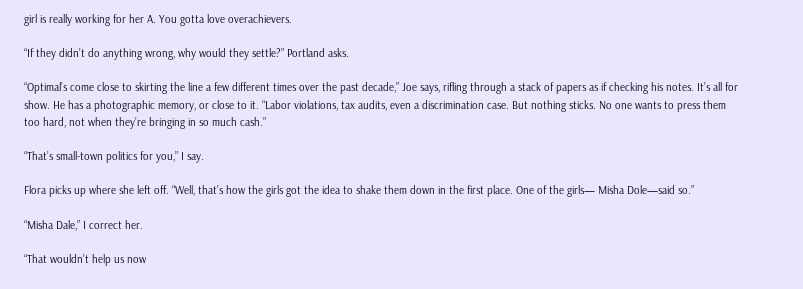girl is really working for her A. You gotta love overachievers.

“If they didn’t do anything wrong, why would they settle?” Portland asks.

“Optimal’s come close to skirting the line a few different times over the past decade,” Joe says, rifling through a stack of papers as if checking his notes. It’s all for show. He has a photographic memory, or close to it. “Labor violations, tax audits, even a discrimination case. But nothing sticks. No one wants to press them too hard, not when they’re bringing in so much cash.”

“That’s small-town politics for you,” I say.

Flora picks up where she left off. “Well, that’s how the girls got the idea to shake them down in the first place. One of the girls— Misha Dole—said so.”

“Misha Dale,” I correct her.

“That wouldn’t help us now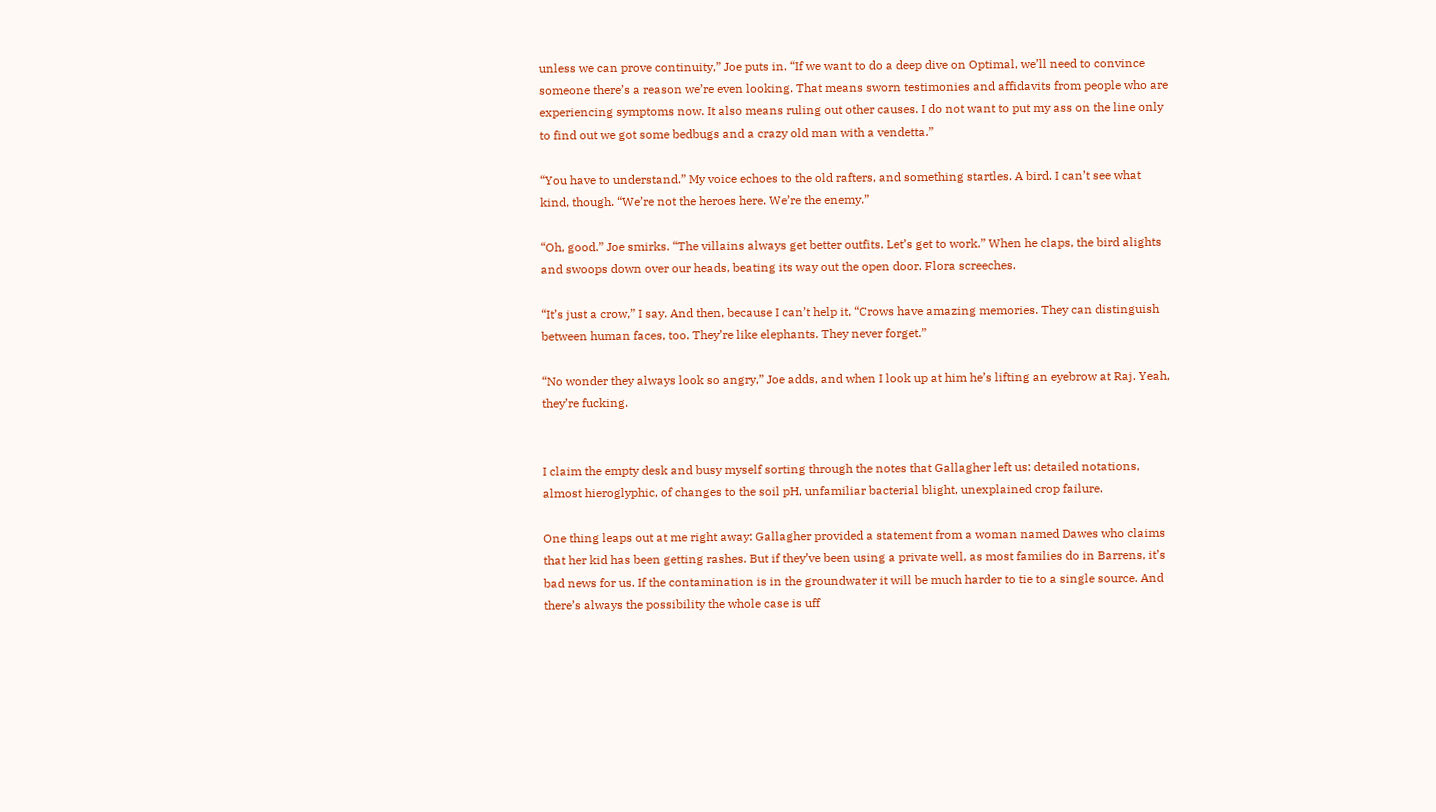unless we can prove continuity,” Joe puts in. “If we want to do a deep dive on Optimal, we’ll need to convince someone there’s a reason we’re even looking. That means sworn testimonies and affidavits from people who are experiencing symptoms now. It also means ruling out other causes. I do not want to put my ass on the line only to find out we got some bedbugs and a crazy old man with a vendetta.”

“You have to understand.” My voice echoes to the old rafters, and something startles. A bird. I can’t see what kind, though. “We’re not the heroes here. We’re the enemy.”

“Oh, good.” Joe smirks. “The villains always get better outfits. Let’s get to work.” When he claps, the bird alights and swoops down over our heads, beating its way out the open door. Flora screeches.

“It’s just a crow,” I say. And then, because I can’t help it, “Crows have amazing memories. They can distinguish between human faces, too. They’re like elephants. They never forget.”

“No wonder they always look so angry,” Joe adds, and when I look up at him he’s lifting an eyebrow at Raj. Yeah, they’re fucking.


I claim the empty desk and busy myself sorting through the notes that Gallagher left us: detailed notations, almost hieroglyphic, of changes to the soil pH, unfamiliar bacterial blight, unexplained crop failure.

One thing leaps out at me right away: Gallagher provided a statement from a woman named Dawes who claims that her kid has been getting rashes. But if they’ve been using a private well, as most families do in Barrens, it’s bad news for us. If the contamination is in the groundwater it will be much harder to tie to a single source. And there’s always the possibility the whole case is uff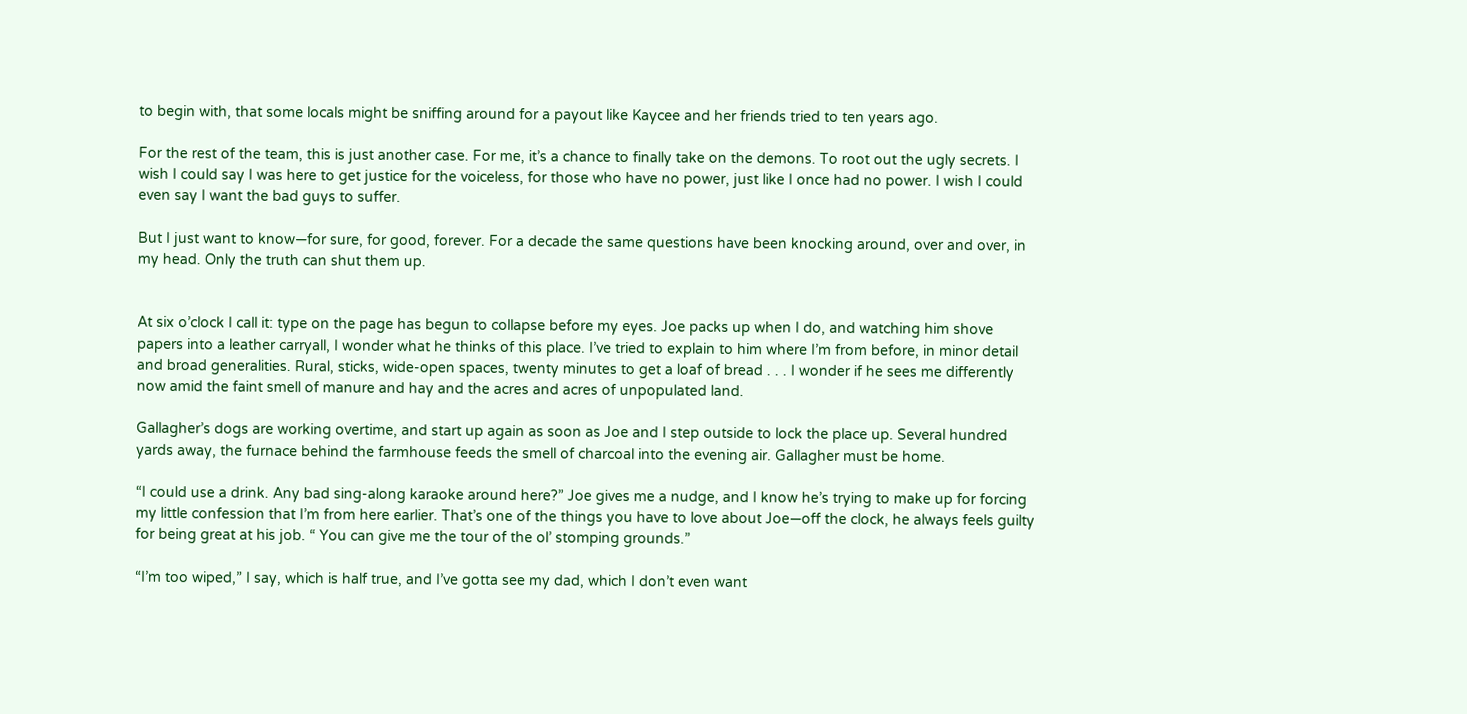to begin with, that some locals might be sniffing around for a payout like Kaycee and her friends tried to ten years ago.

For the rest of the team, this is just another case. For me, it’s a chance to finally take on the demons. To root out the ugly secrets. I wish I could say I was here to get justice for the voiceless, for those who have no power, just like I once had no power. I wish I could even say I want the bad guys to suffer.

But I just want to know—for sure, for good, forever. For a decade the same questions have been knocking around, over and over, in my head. Only the truth can shut them up.


At six o’clock I call it: type on the page has begun to collapse before my eyes. Joe packs up when I do, and watching him shove papers into a leather carryall, I wonder what he thinks of this place. I’ve tried to explain to him where I’m from before, in minor detail and broad generalities. Rural, sticks, wide-open spaces, twenty minutes to get a loaf of bread . . . I wonder if he sees me differently now amid the faint smell of manure and hay and the acres and acres of unpopulated land.

Gallagher’s dogs are working overtime, and start up again as soon as Joe and I step outside to lock the place up. Several hundred yards away, the furnace behind the farmhouse feeds the smell of charcoal into the evening air. Gallagher must be home.

“I could use a drink. Any bad sing-along karaoke around here?” Joe gives me a nudge, and I know he’s trying to make up for forcing my little confession that I’m from here earlier. That’s one of the things you have to love about Joe—off the clock, he always feels guilty for being great at his job. “ You can give me the tour of the ol’ stomping grounds.”

“I’m too wiped,” I say, which is half true, and I’ve gotta see my dad, which I don’t even want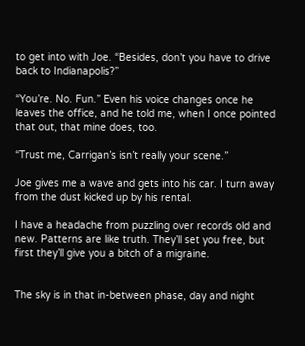to get into with Joe. “Besides, don’t you have to drive back to Indianapolis?”

“You’re. No. Fun.” Even his voice changes once he leaves the office, and he told me, when I once pointed that out, that mine does, too.

“Trust me, Carrigan’s isn’t really your scene.”

Joe gives me a wave and gets into his car. I turn away from the dust kicked up by his rental.

I have a headache from puzzling over records old and new. Patterns are like truth. They’ll set you free, but first they’ll give you a bitch of a migraine.


The sky is in that in-between phase, day and night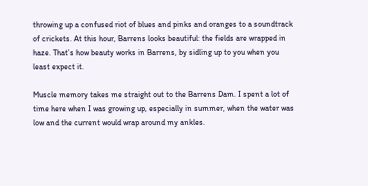throwing up a confused riot of blues and pinks and oranges to a soundtrack of crickets. At this hour, Barrens looks beautiful: the fields are wrapped in haze. That’s how beauty works in Barrens, by sidling up to you when you least expect it.

Muscle memory takes me straight out to the Barrens Dam. I spent a lot of time here when I was growing up, especially in summer, when the water was low and the current would wrap around my ankles.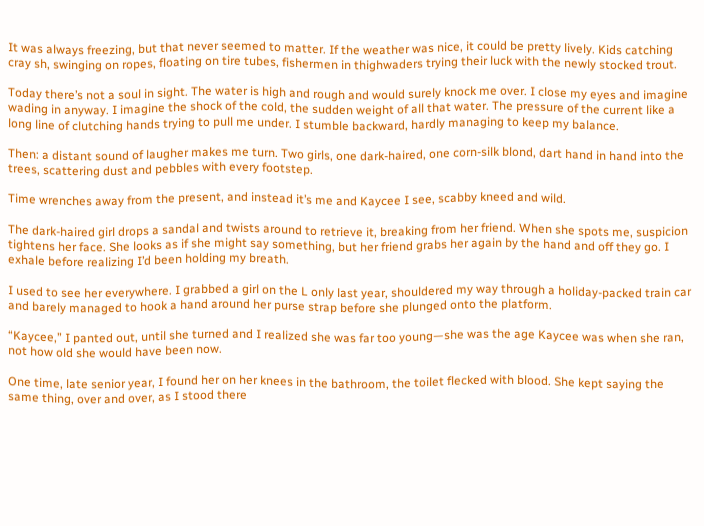It was always freezing, but that never seemed to matter. If the weather was nice, it could be pretty lively. Kids catching cray sh, swinging on ropes, floating on tire tubes, fishermen in thighwaders trying their luck with the newly stocked trout.

Today there’s not a soul in sight. The water is high and rough and would surely knock me over. I close my eyes and imagine wading in anyway. I imagine the shock of the cold, the sudden weight of all that water. The pressure of the current like a long line of clutching hands trying to pull me under. I stumble backward, hardly managing to keep my balance.

Then: a distant sound of laugher makes me turn. Two girls, one dark-haired, one corn-silk blond, dart hand in hand into the trees, scattering dust and pebbles with every footstep.

Time wrenches away from the present, and instead it’s me and Kaycee I see, scabby kneed and wild.

The dark-haired girl drops a sandal and twists around to retrieve it, breaking from her friend. When she spots me, suspicion tightens her face. She looks as if she might say something, but her friend grabs her again by the hand and off they go. I exhale before realizing I’d been holding my breath.

I used to see her everywhere. I grabbed a girl on the L only last year, shouldered my way through a holiday-packed train car and barely managed to hook a hand around her purse strap before she plunged onto the platform.

“Kaycee,” I panted out, until she turned and I realized she was far too young—she was the age Kaycee was when she ran, not how old she would have been now.

One time, late senior year, I found her on her knees in the bathroom, the toilet flecked with blood. She kept saying the same thing, over and over, as I stood there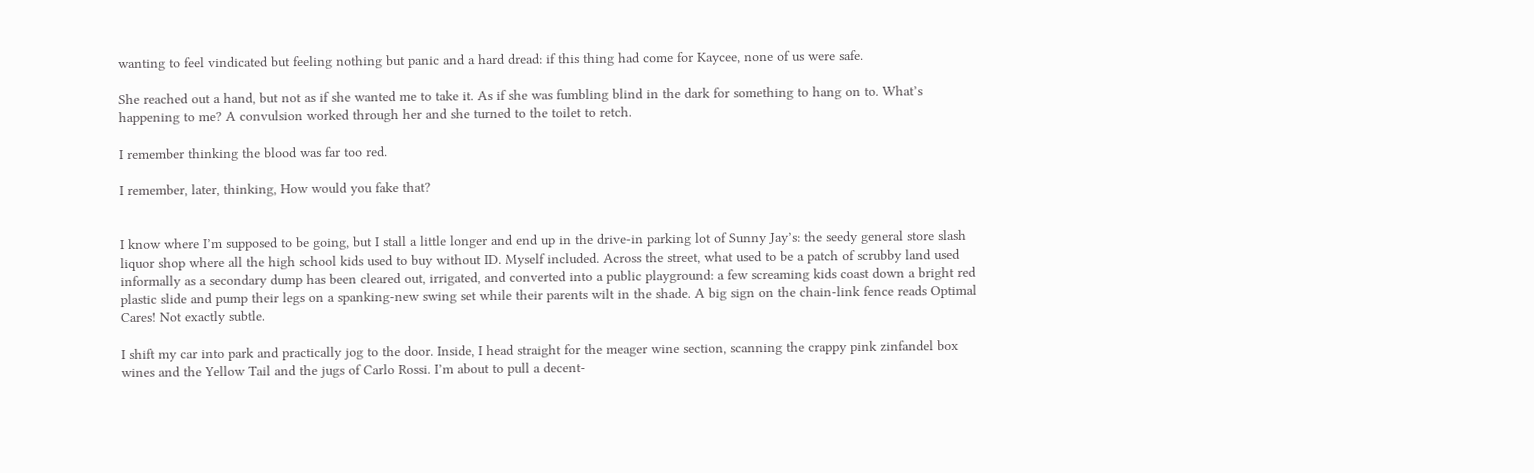wanting to feel vindicated but feeling nothing but panic and a hard dread: if this thing had come for Kaycee, none of us were safe.

She reached out a hand, but not as if she wanted me to take it. As if she was fumbling blind in the dark for something to hang on to. What’s happening to me? A convulsion worked through her and she turned to the toilet to retch.

I remember thinking the blood was far too red.

I remember, later, thinking, How would you fake that?


I know where I’m supposed to be going, but I stall a little longer and end up in the drive-in parking lot of Sunny Jay’s: the seedy general store slash liquor shop where all the high school kids used to buy without ID. Myself included. Across the street, what used to be a patch of scrubby land used informally as a secondary dump has been cleared out, irrigated, and converted into a public playground: a few screaming kids coast down a bright red plastic slide and pump their legs on a spanking-new swing set while their parents wilt in the shade. A big sign on the chain-link fence reads Optimal Cares! Not exactly subtle.

I shift my car into park and practically jog to the door. Inside, I head straight for the meager wine section, scanning the crappy pink zinfandel box wines and the Yellow Tail and the jugs of Carlo Rossi. I’m about to pull a decent-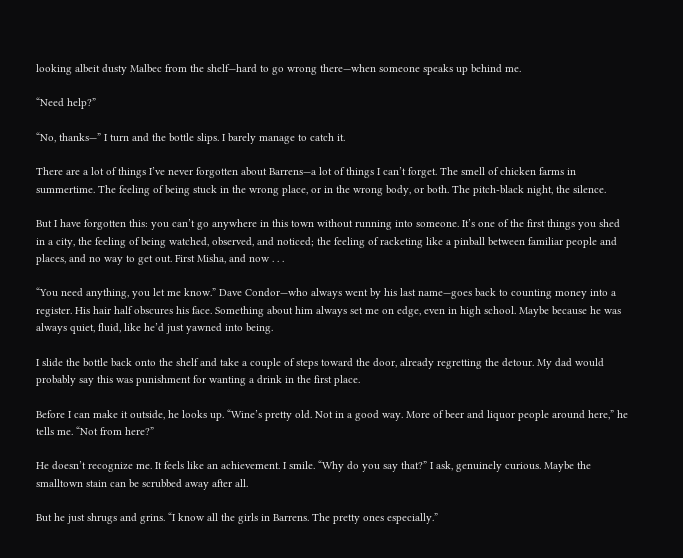looking albeit dusty Malbec from the shelf—hard to go wrong there—when someone speaks up behind me.

“Need help?”

“No, thanks—” I turn and the bottle slips. I barely manage to catch it.

There are a lot of things I’ve never forgotten about Barrens—a lot of things I can’t forget. The smell of chicken farms in summertime. The feeling of being stuck in the wrong place, or in the wrong body, or both. The pitch-black night, the silence.

But I have forgotten this: you can’t go anywhere in this town without running into someone. It’s one of the first things you shed in a city, the feeling of being watched, observed, and noticed; the feeling of racketing like a pinball between familiar people and places, and no way to get out. First Misha, and now . . .

“You need anything, you let me know.” Dave Condor—who always went by his last name—goes back to counting money into a register. His hair half obscures his face. Something about him always set me on edge, even in high school. Maybe because he was always quiet, fluid, like he’d just yawned into being.

I slide the bottle back onto the shelf and take a couple of steps toward the door, already regretting the detour. My dad would probably say this was punishment for wanting a drink in the first place.

Before I can make it outside, he looks up. “Wine’s pretty old. Not in a good way. More of beer and liquor people around here,” he tells me. “Not from here?”

He doesn’t recognize me. It feels like an achievement. I smile. “Why do you say that?” I ask, genuinely curious. Maybe the smalltown stain can be scrubbed away after all.

But he just shrugs and grins. “I know all the girls in Barrens. The pretty ones especially.”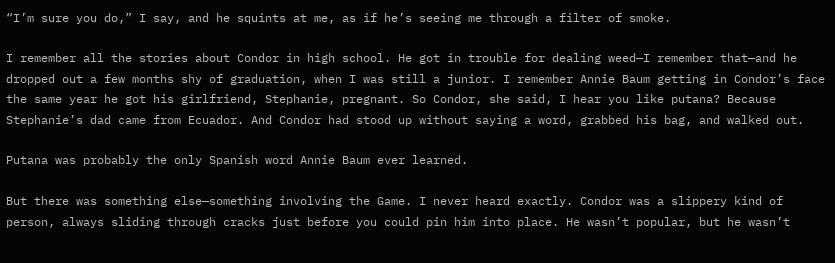“I’m sure you do,” I say, and he squints at me, as if he’s seeing me through a filter of smoke.

I remember all the stories about Condor in high school. He got in trouble for dealing weed—I remember that—and he dropped out a few months shy of graduation, when I was still a junior. I remember Annie Baum getting in Condor’s face the same year he got his girlfriend, Stephanie, pregnant. So Condor, she said, I hear you like putana? Because Stephanie’s dad came from Ecuador. And Condor had stood up without saying a word, grabbed his bag, and walked out.

Putana was probably the only Spanish word Annie Baum ever learned.

But there was something else—something involving the Game. I never heard exactly. Condor was a slippery kind of person, always sliding through cracks just before you could pin him into place. He wasn’t popular, but he wasn’t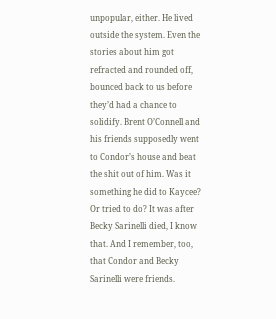unpopular, either. He lived outside the system. Even the stories about him got refracted and rounded off, bounced back to us before they’d had a chance to solidify. Brent O’Connell and his friends supposedly went to Condor’s house and beat the shit out of him. Was it something he did to Kaycee? Or tried to do? It was after Becky Sarinelli died, I know that. And I remember, too, that Condor and Becky Sarinelli were friends.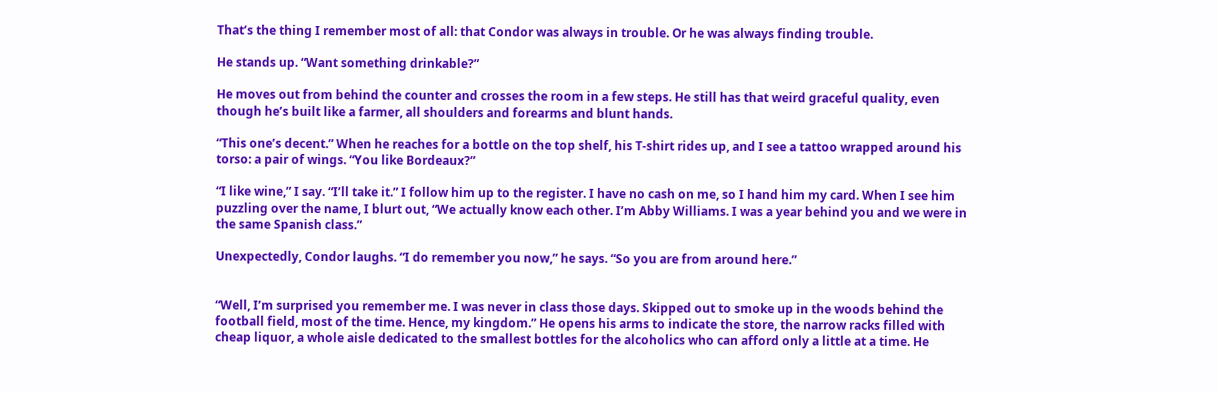That’s the thing I remember most of all: that Condor was always in trouble. Or he was always finding trouble.

He stands up. “Want something drinkable?”

He moves out from behind the counter and crosses the room in a few steps. He still has that weird graceful quality, even though he’s built like a farmer, all shoulders and forearms and blunt hands.

“This one’s decent.” When he reaches for a bottle on the top shelf, his T-shirt rides up, and I see a tattoo wrapped around his torso: a pair of wings. “You like Bordeaux?”

“I like wine,” I say. “I’ll take it.” I follow him up to the register. I have no cash on me, so I hand him my card. When I see him puzzling over the name, I blurt out, “We actually know each other. I’m Abby Williams. I was a year behind you and we were in the same Spanish class.”

Unexpectedly, Condor laughs. “I do remember you now,” he says. “So you are from around here.”


“Well, I’m surprised you remember me. I was never in class those days. Skipped out to smoke up in the woods behind the football field, most of the time. Hence, my kingdom.” He opens his arms to indicate the store, the narrow racks filled with cheap liquor, a whole aisle dedicated to the smallest bottles for the alcoholics who can afford only a little at a time. He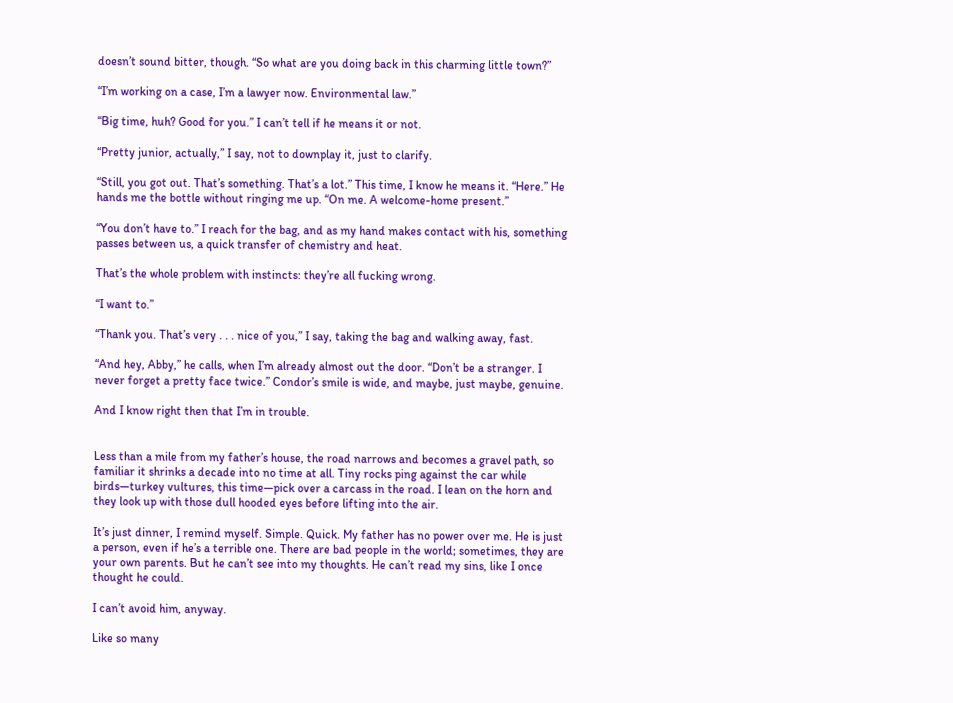doesn’t sound bitter, though. “So what are you doing back in this charming little town?”

“I’m working on a case, I’m a lawyer now. Environmental law.”

“Big time, huh? Good for you.” I can’t tell if he means it or not.

“Pretty junior, actually,” I say, not to downplay it, just to clarify.

“Still, you got out. That’s something. That’s a lot.” This time, I know he means it. “Here.” He hands me the bottle without ringing me up. “On me. A welcome-home present.”

“You don’t have to.” I reach for the bag, and as my hand makes contact with his, something passes between us, a quick transfer of chemistry and heat.

That’s the whole problem with instincts: they’re all fucking wrong.

“I want to.”

“Thank you. That’s very . . . nice of you,” I say, taking the bag and walking away, fast.

“And hey, Abby,” he calls, when I’m already almost out the door. “Don’t be a stranger. I never forget a pretty face twice.” Condor’s smile is wide, and maybe, just maybe, genuine.

And I know right then that I’m in trouble.


Less than a mile from my father’s house, the road narrows and becomes a gravel path, so familiar it shrinks a decade into no time at all. Tiny rocks ping against the car while birds—turkey vultures, this time—pick over a carcass in the road. I lean on the horn and they look up with those dull hooded eyes before lifting into the air.

It’s just dinner, I remind myself. Simple. Quick. My father has no power over me. He is just a person, even if he’s a terrible one. There are bad people in the world; sometimes, they are your own parents. But he can’t see into my thoughts. He can’t read my sins, like I once thought he could.

I can’t avoid him, anyway.

Like so many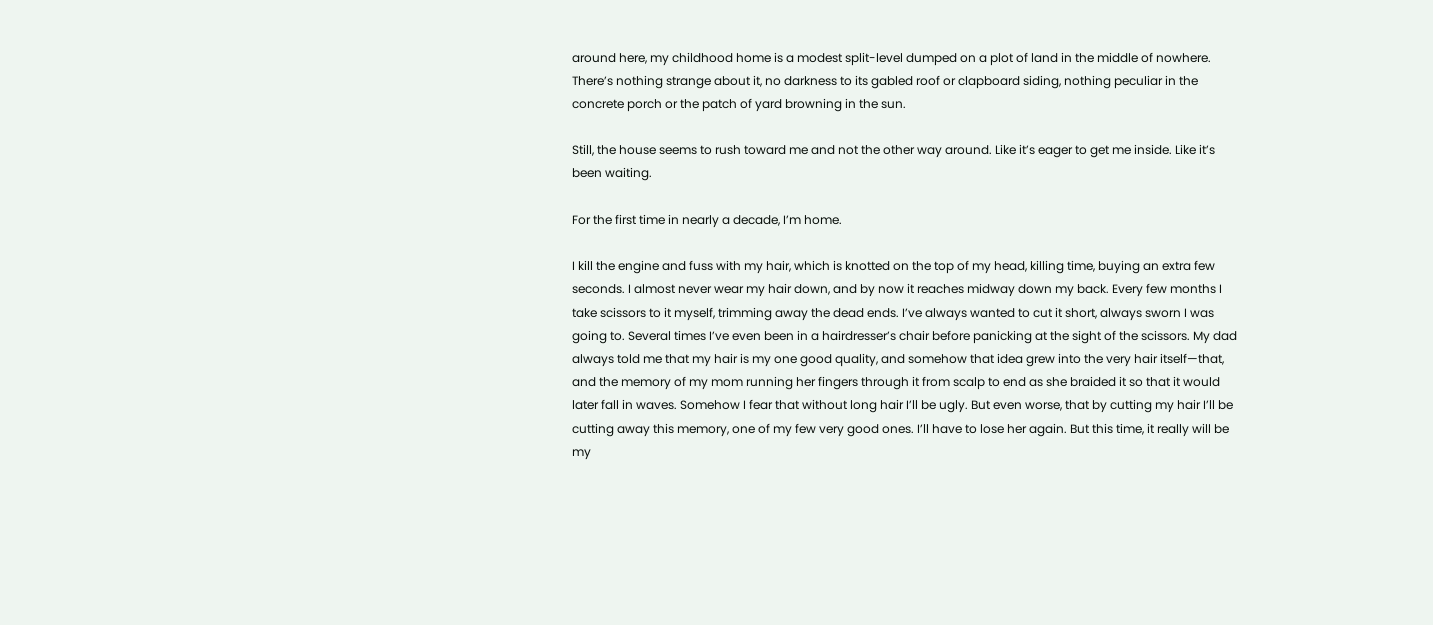around here, my childhood home is a modest split-level dumped on a plot of land in the middle of nowhere. There’s nothing strange about it, no darkness to its gabled roof or clapboard siding, nothing peculiar in the concrete porch or the patch of yard browning in the sun.

Still, the house seems to rush toward me and not the other way around. Like it’s eager to get me inside. Like it’s been waiting.

For the first time in nearly a decade, I’m home.

I kill the engine and fuss with my hair, which is knotted on the top of my head, killing time, buying an extra few seconds. I almost never wear my hair down, and by now it reaches midway down my back. Every few months I take scissors to it myself, trimming away the dead ends. I’ve always wanted to cut it short, always sworn I was going to. Several times I’ve even been in a hairdresser’s chair before panicking at the sight of the scissors. My dad always told me that my hair is my one good quality, and somehow that idea grew into the very hair itself—that, and the memory of my mom running her fingers through it from scalp to end as she braided it so that it would later fall in waves. Somehow I fear that without long hair I’ll be ugly. But even worse, that by cutting my hair I’ll be cutting away this memory, one of my few very good ones. I’ll have to lose her again. But this time, it really will be my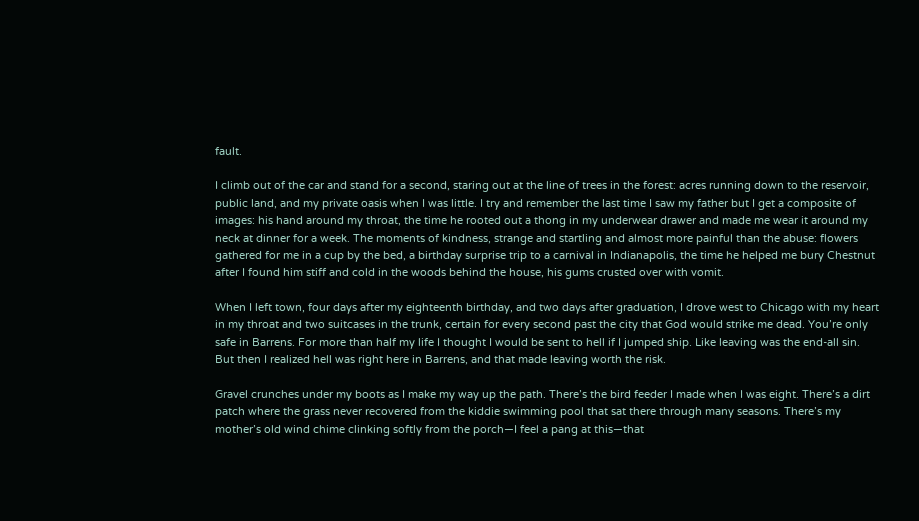fault.

I climb out of the car and stand for a second, staring out at the line of trees in the forest: acres running down to the reservoir, public land, and my private oasis when I was little. I try and remember the last time I saw my father but I get a composite of images: his hand around my throat, the time he rooted out a thong in my underwear drawer and made me wear it around my neck at dinner for a week. The moments of kindness, strange and startling and almost more painful than the abuse: flowers gathered for me in a cup by the bed, a birthday surprise trip to a carnival in Indianapolis, the time he helped me bury Chestnut after I found him stiff and cold in the woods behind the house, his gums crusted over with vomit.

When I left town, four days after my eighteenth birthday, and two days after graduation, I drove west to Chicago with my heart in my throat and two suitcases in the trunk, certain for every second past the city that God would strike me dead. You’re only safe in Barrens. For more than half my life I thought I would be sent to hell if I jumped ship. Like leaving was the end-all sin. But then I realized hell was right here in Barrens, and that made leaving worth the risk.

Gravel crunches under my boots as I make my way up the path. There’s the bird feeder I made when I was eight. There’s a dirt patch where the grass never recovered from the kiddie swimming pool that sat there through many seasons. There’s my mother’s old wind chime clinking softly from the porch—I feel a pang at this—that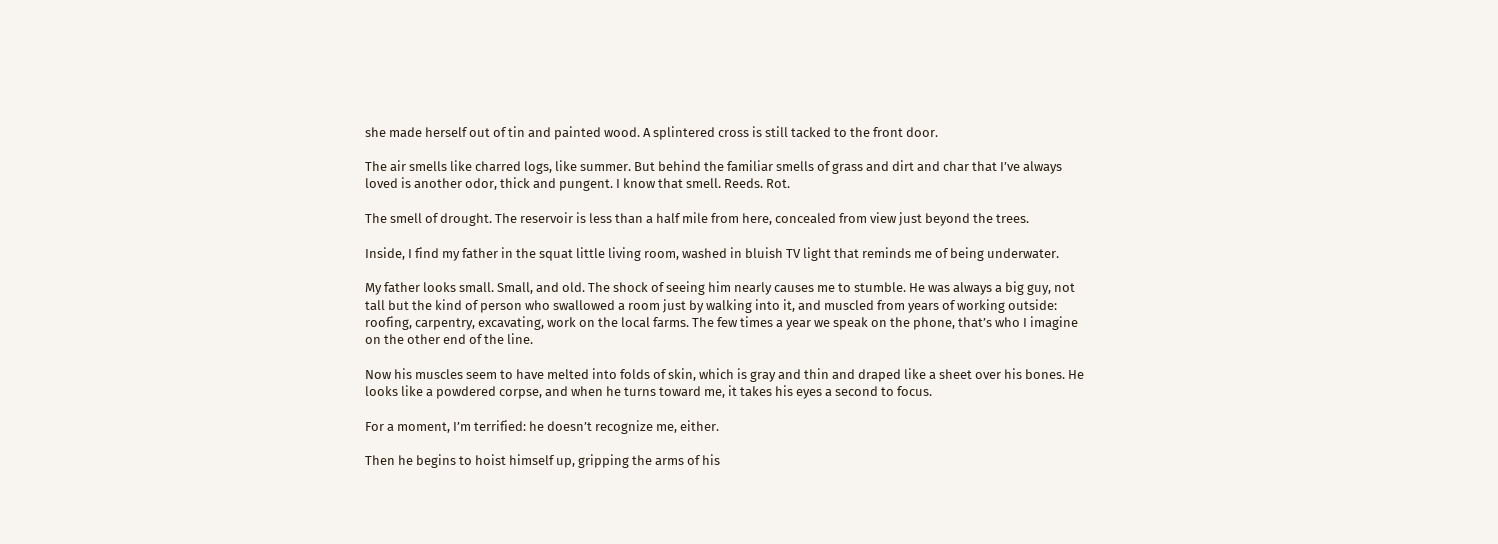she made herself out of tin and painted wood. A splintered cross is still tacked to the front door.

The air smells like charred logs, like summer. But behind the familiar smells of grass and dirt and char that I’ve always loved is another odor, thick and pungent. I know that smell. Reeds. Rot.

The smell of drought. The reservoir is less than a half mile from here, concealed from view just beyond the trees.

Inside, I find my father in the squat little living room, washed in bluish TV light that reminds me of being underwater.

My father looks small. Small, and old. The shock of seeing him nearly causes me to stumble. He was always a big guy, not tall but the kind of person who swallowed a room just by walking into it, and muscled from years of working outside: roofing, carpentry, excavating, work on the local farms. The few times a year we speak on the phone, that’s who I imagine on the other end of the line.

Now his muscles seem to have melted into folds of skin, which is gray and thin and draped like a sheet over his bones. He looks like a powdered corpse, and when he turns toward me, it takes his eyes a second to focus.

For a moment, I’m terrified: he doesn’t recognize me, either.

Then he begins to hoist himself up, gripping the arms of his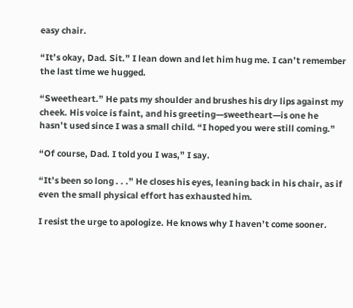easy chair.

“It’s okay, Dad. Sit.” I lean down and let him hug me. I can’t remember the last time we hugged.

“Sweetheart.” He pats my shoulder and brushes his dry lips against my cheek. His voice is faint, and his greeting—sweetheart—is one he hasn’t used since I was a small child. “I hoped you were still coming.”

“Of course, Dad. I told you I was,” I say.

“It’s been so long . . .” He closes his eyes, leaning back in his chair, as if even the small physical effort has exhausted him.

I resist the urge to apologize. He knows why I haven’t come sooner.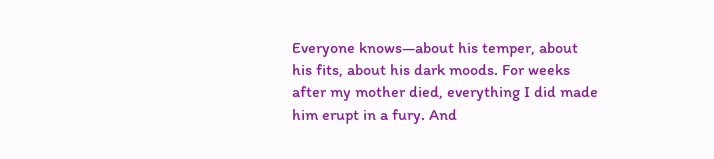Everyone knows—about his temper, about his fits, about his dark moods. For weeks after my mother died, everything I did made him erupt in a fury. And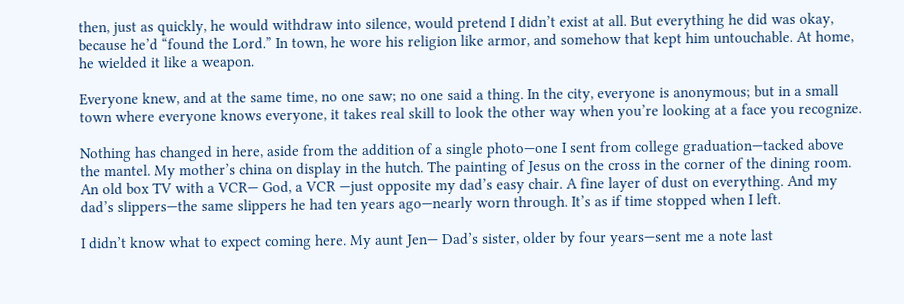then, just as quickly, he would withdraw into silence, would pretend I didn’t exist at all. But everything he did was okay, because he’d “found the Lord.” In town, he wore his religion like armor, and somehow that kept him untouchable. At home, he wielded it like a weapon.

Everyone knew, and at the same time, no one saw; no one said a thing. In the city, everyone is anonymous; but in a small town where everyone knows everyone, it takes real skill to look the other way when you’re looking at a face you recognize.

Nothing has changed in here, aside from the addition of a single photo—one I sent from college graduation—tacked above the mantel. My mother’s china on display in the hutch. The painting of Jesus on the cross in the corner of the dining room. An old box TV with a VCR— God, a VCR —just opposite my dad’s easy chair. A fine layer of dust on everything. And my dad’s slippers—the same slippers he had ten years ago—nearly worn through. It’s as if time stopped when I left.

I didn’t know what to expect coming here. My aunt Jen— Dad’s sister, older by four years—sent me a note last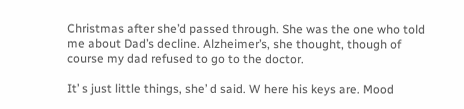Christmas after she’d passed through. She was the one who told me about Dad’s decline. Alzheimer’s, she thought, though of course my dad refused to go to the doctor.

It’ s just little things, she’ d said. W here his keys are. Mood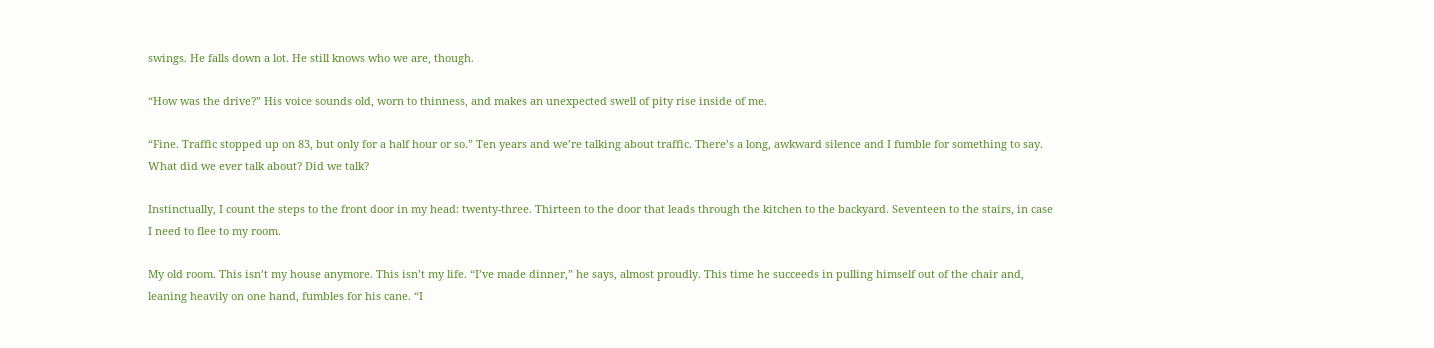swings. He falls down a lot. He still knows who we are, though.

“How was the drive?” His voice sounds old, worn to thinness, and makes an unexpected swell of pity rise inside of me.

“Fine. Traffic stopped up on 83, but only for a half hour or so.” Ten years and we’re talking about traffic. There’s a long, awkward silence and I fumble for something to say. What did we ever talk about? Did we talk?

Instinctually, I count the steps to the front door in my head: twenty-three. Thirteen to the door that leads through the kitchen to the backyard. Seventeen to the stairs, in case I need to flee to my room.

My old room. This isn’t my house anymore. This isn’t my life. “I’ve made dinner,” he says, almost proudly. This time he succeeds in pulling himself out of the chair and, leaning heavily on one hand, fumbles for his cane. “I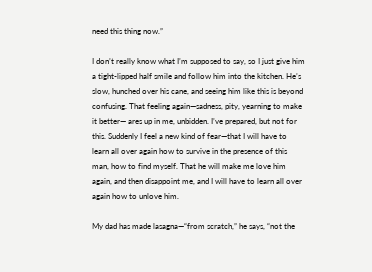need this thing now.”

I don’t really know what I’m supposed to say, so I just give him a tight-lipped half smile and follow him into the kitchen. He’s slow, hunched over his cane, and seeing him like this is beyond confusing. That feeling again—sadness, pity, yearning to make it better— ares up in me, unbidden. I’ve prepared, but not for this. Suddenly I feel a new kind of fear—that I will have to learn all over again how to survive in the presence of this man, how to find myself. That he will make me love him again, and then disappoint me, and I will have to learn all over again how to unlove him.

My dad has made lasagna—“from scratch,” he says, “not the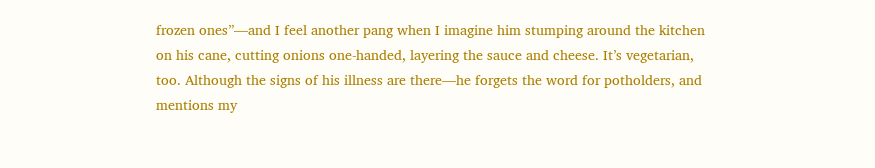frozen ones”—and I feel another pang when I imagine him stumping around the kitchen on his cane, cutting onions one-handed, layering the sauce and cheese. It’s vegetarian, too. Although the signs of his illness are there—he forgets the word for potholders, and mentions my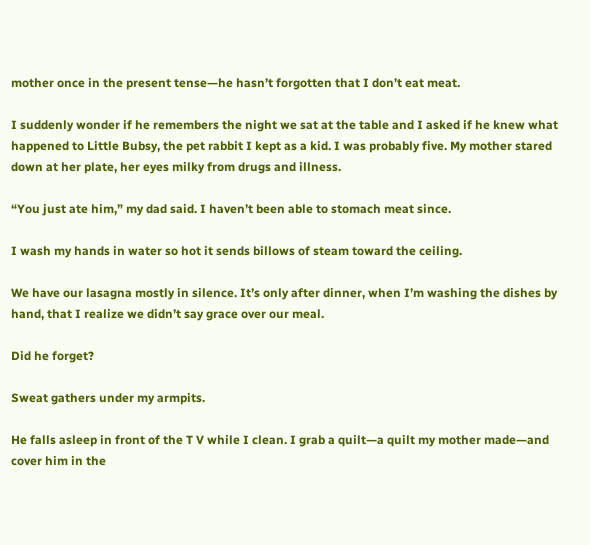mother once in the present tense—he hasn’t forgotten that I don’t eat meat.

I suddenly wonder if he remembers the night we sat at the table and I asked if he knew what happened to Little Bubsy, the pet rabbit I kept as a kid. I was probably five. My mother stared down at her plate, her eyes milky from drugs and illness.

“You just ate him,” my dad said. I haven’t been able to stomach meat since.

I wash my hands in water so hot it sends billows of steam toward the ceiling.

We have our lasagna mostly in silence. It’s only after dinner, when I’m washing the dishes by hand, that I realize we didn’t say grace over our meal.

Did he forget?

Sweat gathers under my armpits.

He falls asleep in front of the T V while I clean. I grab a quilt—a quilt my mother made—and cover him in the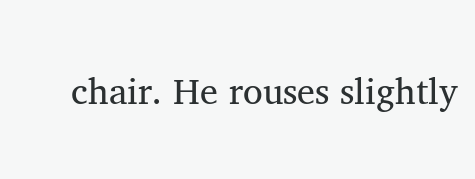chair. He rouses slightly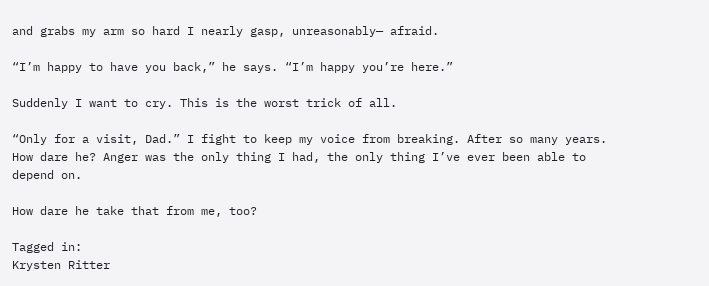and grabs my arm so hard I nearly gasp, unreasonably— afraid.

“I’m happy to have you back,” he says. “I’m happy you’re here.”

Suddenly I want to cry. This is the worst trick of all.

“Only for a visit, Dad.” I fight to keep my voice from breaking. After so many years. How dare he? Anger was the only thing I had, the only thing I’ve ever been able to depend on.

How dare he take that from me, too?

Tagged in:
Krysten Ritter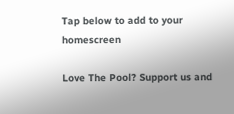Tap below to add to your homescreen

Love The Pool? Support us and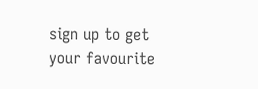sign up to get your favourite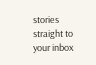stories straight to your inbox